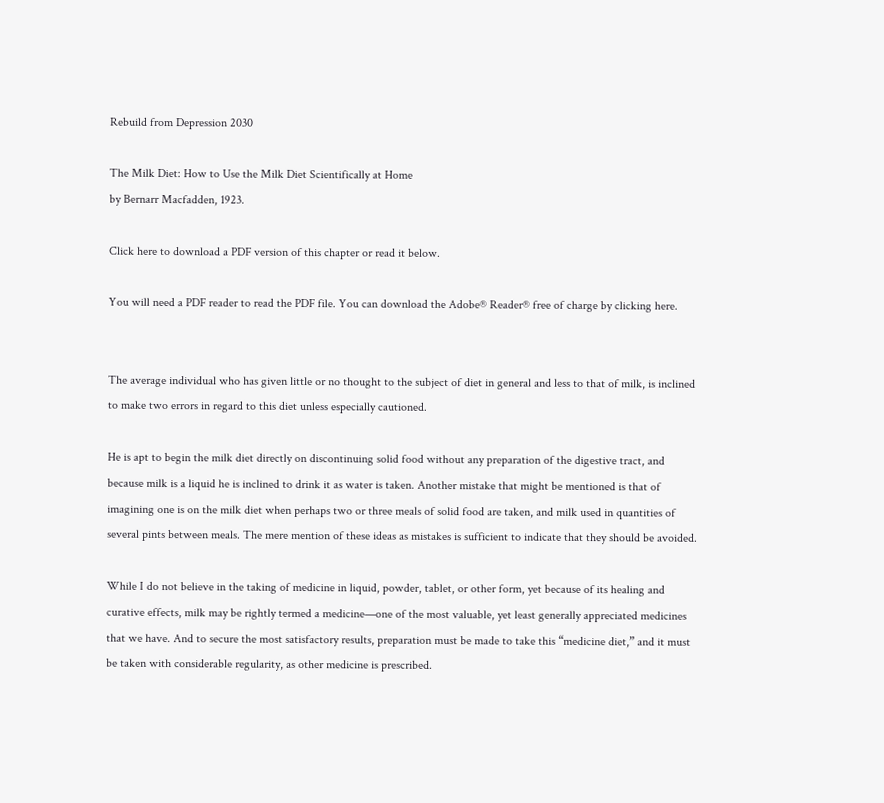Rebuild from Depression 2030

The Milk Diet: How to Use the Milk Diet Scientifically at Home
by Bernarr Macfadden, 1923.

Click here to download a PDF version of this chapter or read it below.

You will need a PDF reader to read the PDF file. You can download the Adobe® Reader® free of charge by clicking here.


The average individual who has given little or no thought to the subject of diet in general and less to that of milk, is inclined to make two errors in regard to this diet unless especially cautioned.

He is apt to begin the milk diet directly on discontinuing solid food without any preparation of the digestive tract, and because milk is a liquid he is inclined to drink it as water is taken. Another mistake that might be mentioned is that of imagining one is on the milk diet when perhaps two or three meals of solid food are taken, and milk used in quantities of several pints between meals. The mere mention of these ideas as mistakes is sufficient to indicate that they should be avoided.

While I do not believe in the taking of medicine in liquid, powder, tablet, or other form, yet because of its healing and curative effects, milk may be rightly termed a medicine—one of the most valuable, yet least generally appreciated medicines that we have. And to secure the most satisfactory results, preparation must be made to take this “medicine diet,” and it must be taken with considerable regularity, as other medicine is prescribed.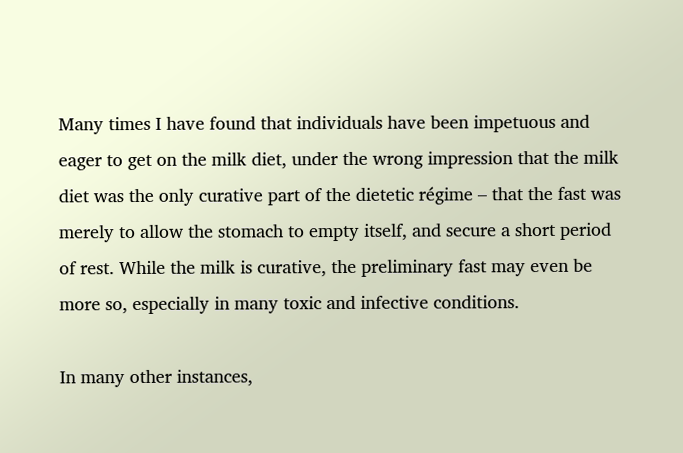Many times I have found that individuals have been impetuous and eager to get on the milk diet, under the wrong impression that the milk diet was the only curative part of the dietetic régime – that the fast was merely to allow the stomach to empty itself, and secure a short period of rest. While the milk is curative, the preliminary fast may even be more so, especially in many toxic and infective conditions.

In many other instances,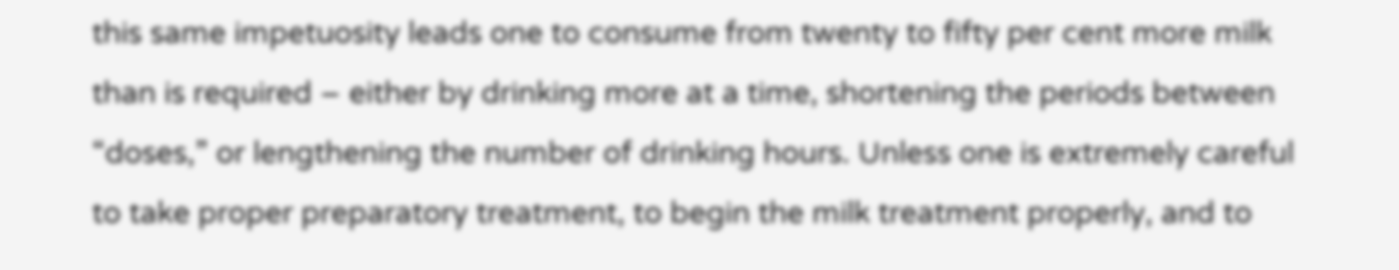this same impetuosity leads one to consume from twenty to fifty per cent more milk than is required – either by drinking more at a time, shortening the periods between “doses,” or lengthening the number of drinking hours. Unless one is extremely careful to take proper preparatory treatment, to begin the milk treatment properly, and to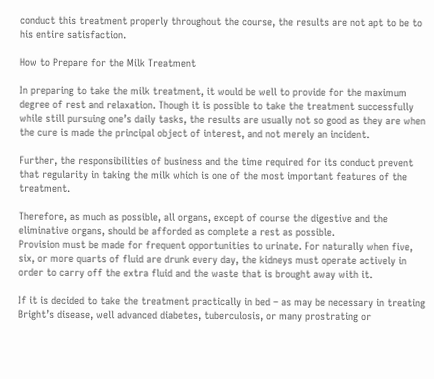conduct this treatment properly throughout the course, the results are not apt to be to his entire satisfaction.

How to Prepare for the Milk Treatment

In preparing to take the milk treatment, it would be well to provide for the maximum degree of rest and relaxation. Though it is possible to take the treatment successfully while still pursuing one’s daily tasks, the results are usually not so good as they are when the cure is made the principal object of interest, and not merely an incident.

Further, the responsibilities of business and the time required for its conduct prevent that regularity in taking the milk which is one of the most important features of the treatment.

Therefore, as much as possible, all organs, except of course the digestive and the eliminative organs, should be afforded as complete a rest as possible.
Provision must be made for frequent opportunities to urinate. For naturally when five, six, or more quarts of fluid are drunk every day, the kidneys must operate actively in order to carry off the extra fluid and the waste that is brought away with it.

If it is decided to take the treatment practically in bed – as may be necessary in treating Bright’s disease, well advanced diabetes, tuberculosis, or many prostrating or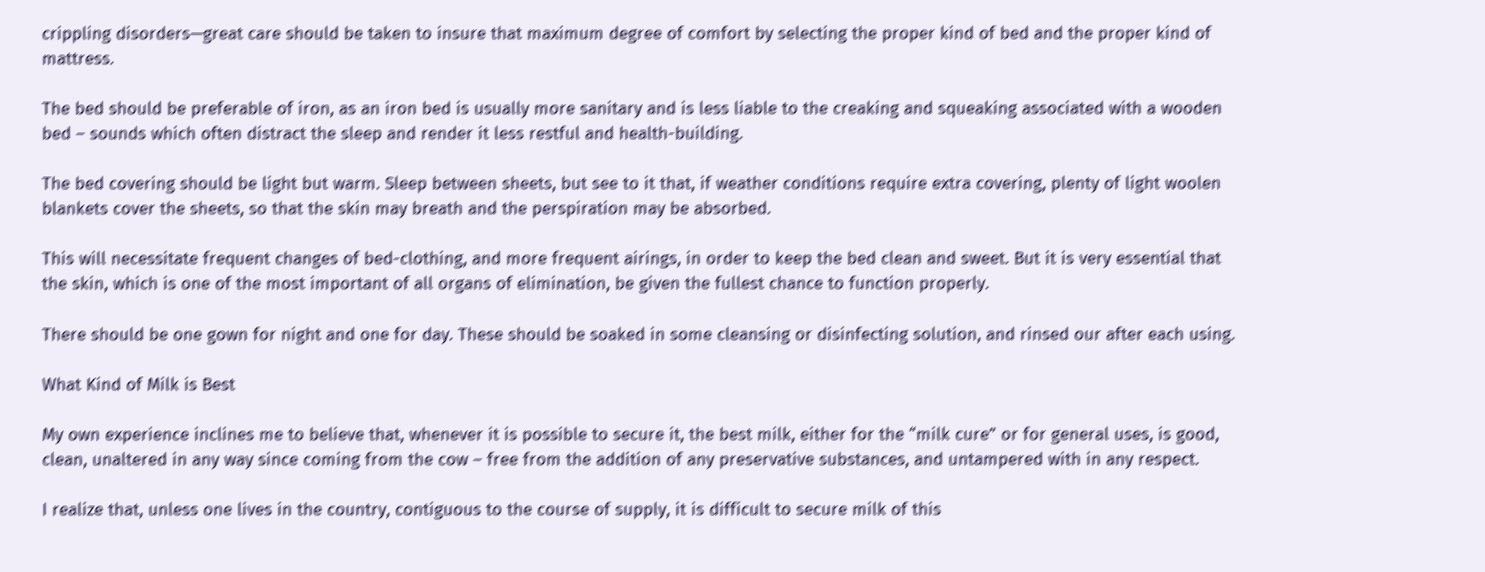crippling disorders—great care should be taken to insure that maximum degree of comfort by selecting the proper kind of bed and the proper kind of mattress.

The bed should be preferable of iron, as an iron bed is usually more sanitary and is less liable to the creaking and squeaking associated with a wooden bed – sounds which often distract the sleep and render it less restful and health-building.

The bed covering should be light but warm. Sleep between sheets, but see to it that, if weather conditions require extra covering, plenty of light woolen blankets cover the sheets, so that the skin may breath and the perspiration may be absorbed.

This will necessitate frequent changes of bed-clothing, and more frequent airings, in order to keep the bed clean and sweet. But it is very essential that the skin, which is one of the most important of all organs of elimination, be given the fullest chance to function properly.

There should be one gown for night and one for day. These should be soaked in some cleansing or disinfecting solution, and rinsed our after each using.

What Kind of Milk is Best

My own experience inclines me to believe that, whenever it is possible to secure it, the best milk, either for the “milk cure” or for general uses, is good, clean, unaltered in any way since coming from the cow – free from the addition of any preservative substances, and untampered with in any respect.

I realize that, unless one lives in the country, contiguous to the course of supply, it is difficult to secure milk of this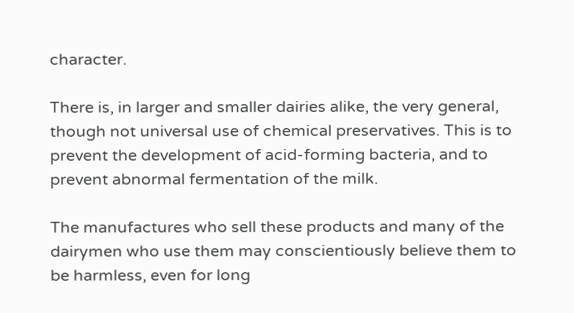character.

There is, in larger and smaller dairies alike, the very general, though not universal use of chemical preservatives. This is to prevent the development of acid-forming bacteria, and to prevent abnormal fermentation of the milk.

The manufactures who sell these products and many of the dairymen who use them may conscientiously believe them to be harmless, even for long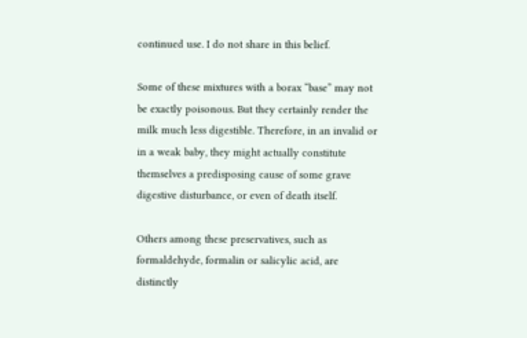continued use. I do not share in this belief.

Some of these mixtures with a borax “base” may not be exactly poisonous. But they certainly render the milk much less digestible. Therefore, in an invalid or in a weak baby, they might actually constitute themselves a predisposing cause of some grave digestive disturbance, or even of death itself.

Others among these preservatives, such as formaldehyde, formalin or salicylic acid, are distinctly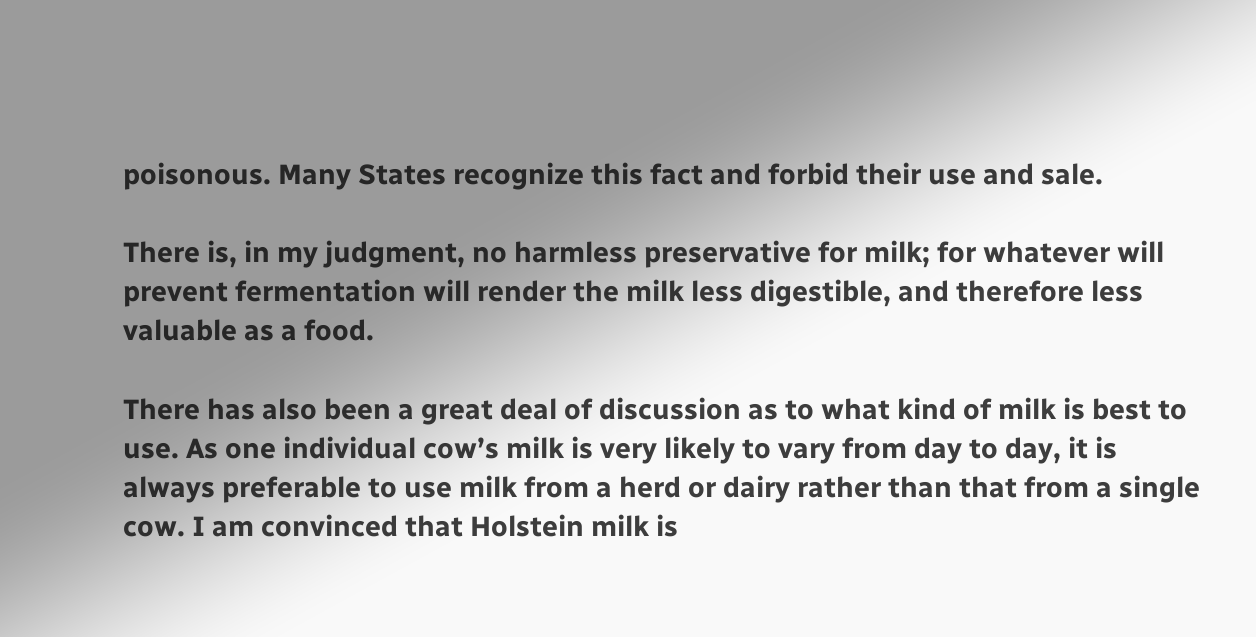poisonous. Many States recognize this fact and forbid their use and sale.

There is, in my judgment, no harmless preservative for milk; for whatever will prevent fermentation will render the milk less digestible, and therefore less valuable as a food.

There has also been a great deal of discussion as to what kind of milk is best to use. As one individual cow’s milk is very likely to vary from day to day, it is always preferable to use milk from a herd or dairy rather than that from a single cow. I am convinced that Holstein milk is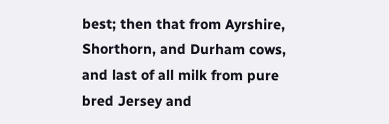best; then that from Ayrshire, Shorthorn, and Durham cows, and last of all milk from pure bred Jersey and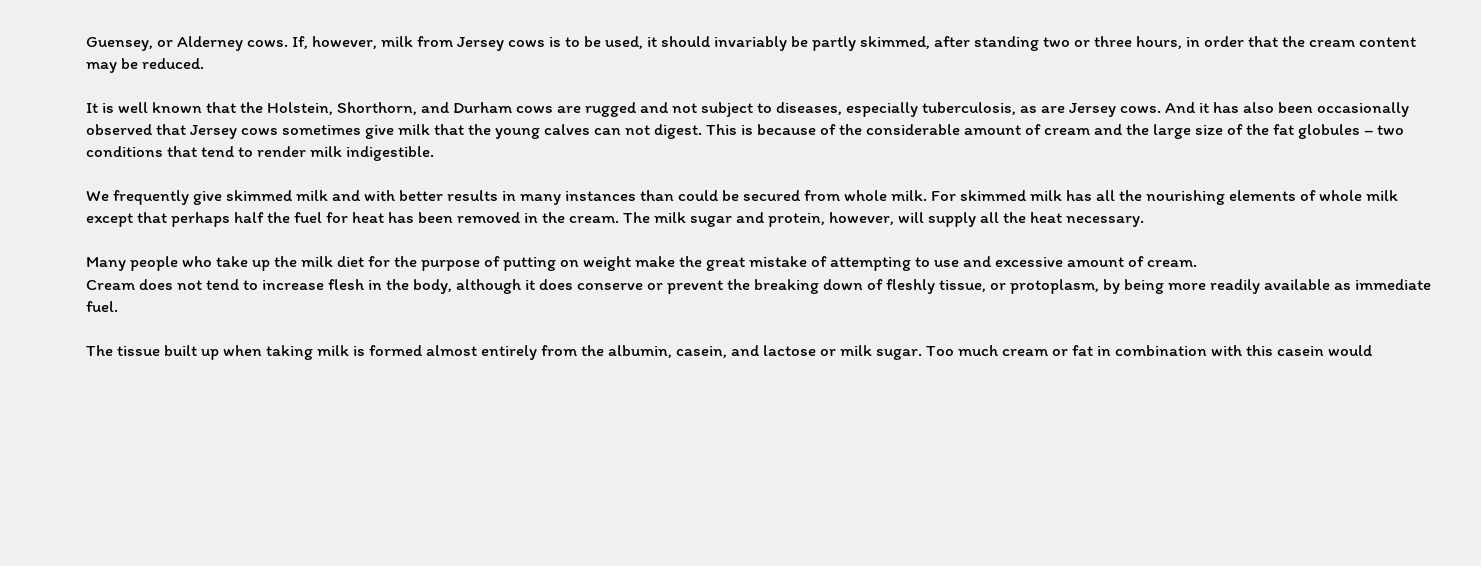Guensey, or Alderney cows. If, however, milk from Jersey cows is to be used, it should invariably be partly skimmed, after standing two or three hours, in order that the cream content may be reduced.

It is well known that the Holstein, Shorthorn, and Durham cows are rugged and not subject to diseases, especially tuberculosis, as are Jersey cows. And it has also been occasionally observed that Jersey cows sometimes give milk that the young calves can not digest. This is because of the considerable amount of cream and the large size of the fat globules – two conditions that tend to render milk indigestible.

We frequently give skimmed milk and with better results in many instances than could be secured from whole milk. For skimmed milk has all the nourishing elements of whole milk except that perhaps half the fuel for heat has been removed in the cream. The milk sugar and protein, however, will supply all the heat necessary.

Many people who take up the milk diet for the purpose of putting on weight make the great mistake of attempting to use and excessive amount of cream.
Cream does not tend to increase flesh in the body, although it does conserve or prevent the breaking down of fleshly tissue, or protoplasm, by being more readily available as immediate fuel.

The tissue built up when taking milk is formed almost entirely from the albumin, casein, and lactose or milk sugar. Too much cream or fat in combination with this casein would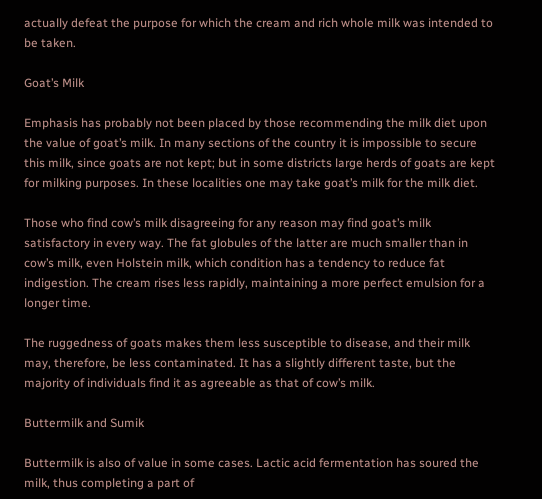actually defeat the purpose for which the cream and rich whole milk was intended to be taken.

Goat’s Milk

Emphasis has probably not been placed by those recommending the milk diet upon the value of goat’s milk. In many sections of the country it is impossible to secure this milk, since goats are not kept; but in some districts large herds of goats are kept for milking purposes. In these localities one may take goat’s milk for the milk diet.

Those who find cow’s milk disagreeing for any reason may find goat’s milk satisfactory in every way. The fat globules of the latter are much smaller than in cow’s milk, even Holstein milk, which condition has a tendency to reduce fat indigestion. The cream rises less rapidly, maintaining a more perfect emulsion for a longer time.

The ruggedness of goats makes them less susceptible to disease, and their milk may, therefore, be less contaminated. It has a slightly different taste, but the majority of individuals find it as agreeable as that of cow’s milk.

Buttermilk and Sumik

Buttermilk is also of value in some cases. Lactic acid fermentation has soured the milk, thus completing a part of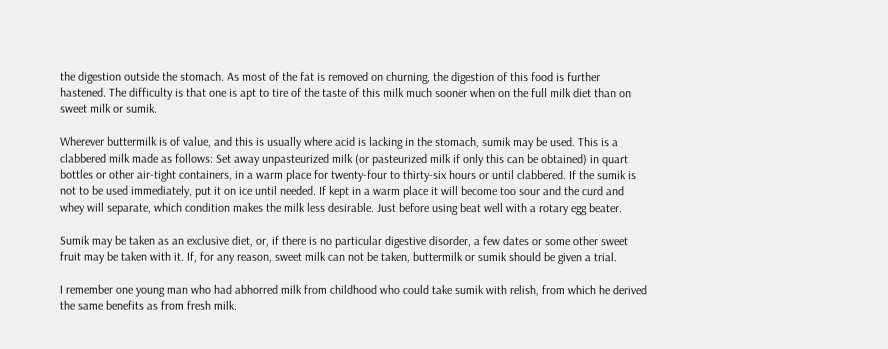the digestion outside the stomach. As most of the fat is removed on churning, the digestion of this food is further hastened. The difficulty is that one is apt to tire of the taste of this milk much sooner when on the full milk diet than on sweet milk or sumik.

Wherever buttermilk is of value, and this is usually where acid is lacking in the stomach, sumik may be used. This is a clabbered milk made as follows: Set away unpasteurized milk (or pasteurized milk if only this can be obtained) in quart bottles or other air-tight containers, in a warm place for twenty-four to thirty-six hours or until clabbered. If the sumik is not to be used immediately, put it on ice until needed. If kept in a warm place it will become too sour and the curd and whey will separate, which condition makes the milk less desirable. Just before using beat well with a rotary egg beater.

Sumik may be taken as an exclusive diet, or, if there is no particular digestive disorder, a few dates or some other sweet fruit may be taken with it. If, for any reason, sweet milk can not be taken, buttermilk or sumik should be given a trial.

I remember one young man who had abhorred milk from childhood who could take sumik with relish, from which he derived the same benefits as from fresh milk.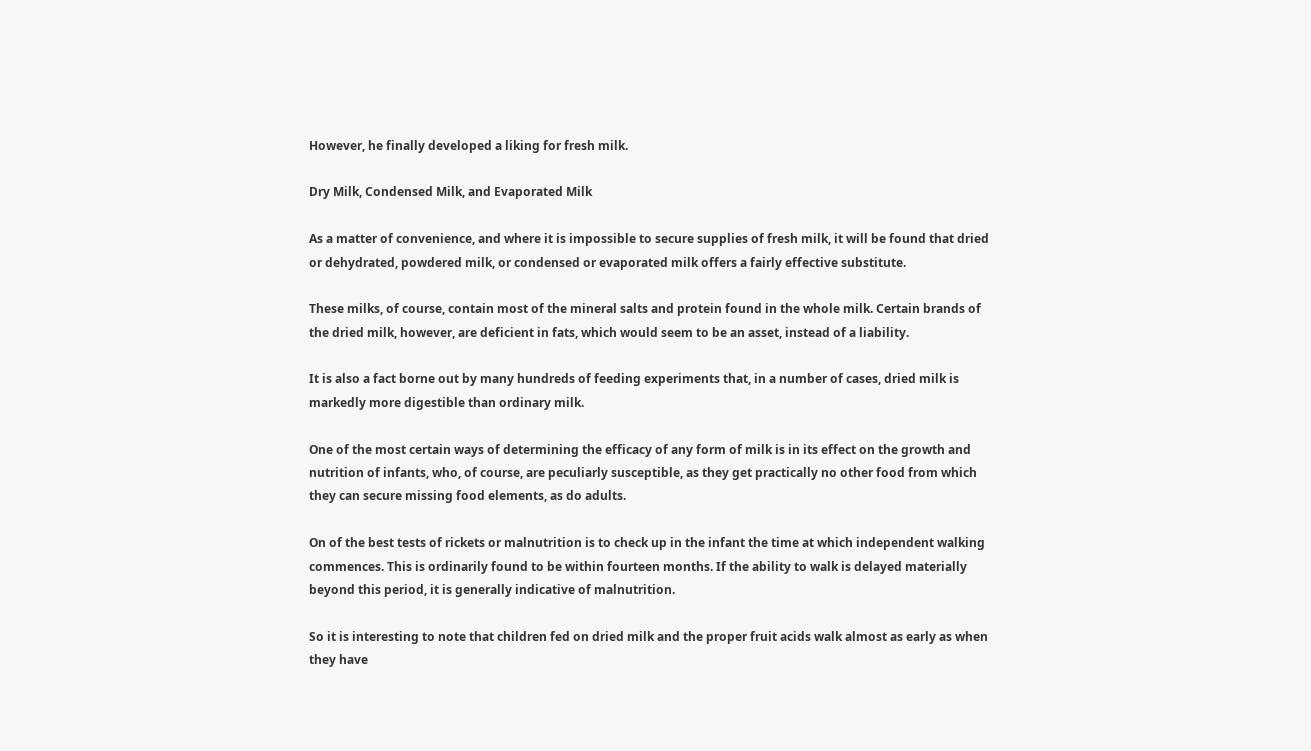However, he finally developed a liking for fresh milk.

Dry Milk, Condensed Milk, and Evaporated Milk

As a matter of convenience, and where it is impossible to secure supplies of fresh milk, it will be found that dried or dehydrated, powdered milk, or condensed or evaporated milk offers a fairly effective substitute.

These milks, of course, contain most of the mineral salts and protein found in the whole milk. Certain brands of the dried milk, however, are deficient in fats, which would seem to be an asset, instead of a liability.

It is also a fact borne out by many hundreds of feeding experiments that, in a number of cases, dried milk is markedly more digestible than ordinary milk.

One of the most certain ways of determining the efficacy of any form of milk is in its effect on the growth and nutrition of infants, who, of course, are peculiarly susceptible, as they get practically no other food from which they can secure missing food elements, as do adults.

On of the best tests of rickets or malnutrition is to check up in the infant the time at which independent walking commences. This is ordinarily found to be within fourteen months. If the ability to walk is delayed materially beyond this period, it is generally indicative of malnutrition.

So it is interesting to note that children fed on dried milk and the proper fruit acids walk almost as early as when they have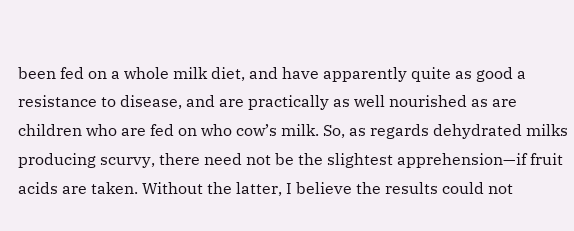been fed on a whole milk diet, and have apparently quite as good a resistance to disease, and are practically as well nourished as are children who are fed on who cow’s milk. So, as regards dehydrated milks producing scurvy, there need not be the slightest apprehension—if fruit acids are taken. Without the latter, I believe the results could not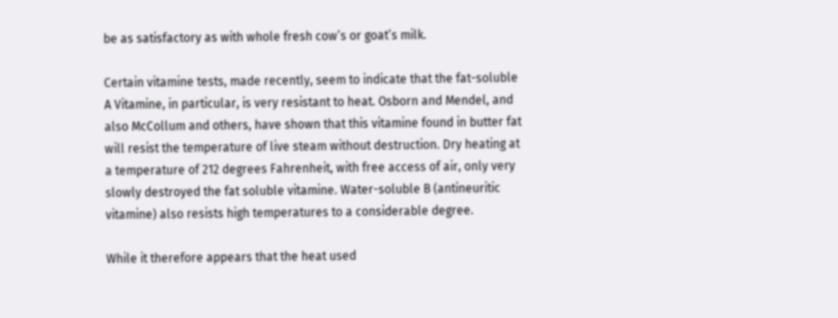be as satisfactory as with whole fresh cow’s or goat’s milk.

Certain vitamine tests, made recently, seem to indicate that the fat-soluble A Vitamine, in particular, is very resistant to heat. Osborn and Mendel, and also McCollum and others, have shown that this vitamine found in butter fat will resist the temperature of live steam without destruction. Dry heating at a temperature of 212 degrees Fahrenheit, with free access of air, only very slowly destroyed the fat soluble vitamine. Water-soluble B (antineuritic vitamine) also resists high temperatures to a considerable degree.

While it therefore appears that the heat used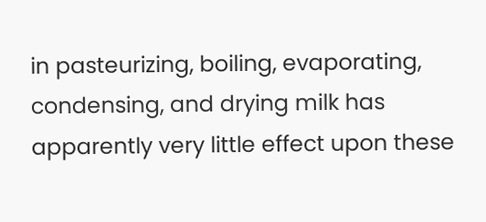in pasteurizing, boiling, evaporating, condensing, and drying milk has apparently very little effect upon these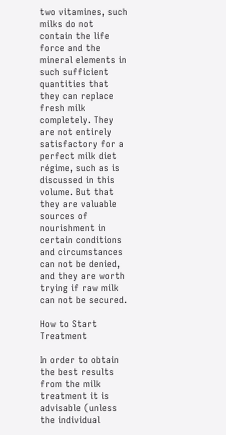two vitamines, such milks do not contain the life force and the mineral elements in such sufficient quantities that they can replace fresh milk completely. They are not entirely satisfactory for a perfect milk diet régime, such as is discussed in this volume. But that they are valuable sources of nourishment in certain conditions and circumstances can not be denied, and they are worth trying if raw milk can not be secured.

How to Start Treatment

In order to obtain the best results from the milk treatment it is advisable (unless the individual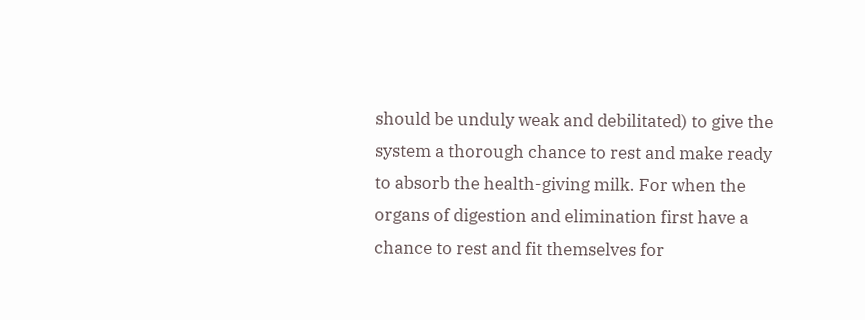should be unduly weak and debilitated) to give the system a thorough chance to rest and make ready to absorb the health-giving milk. For when the organs of digestion and elimination first have a chance to rest and fit themselves for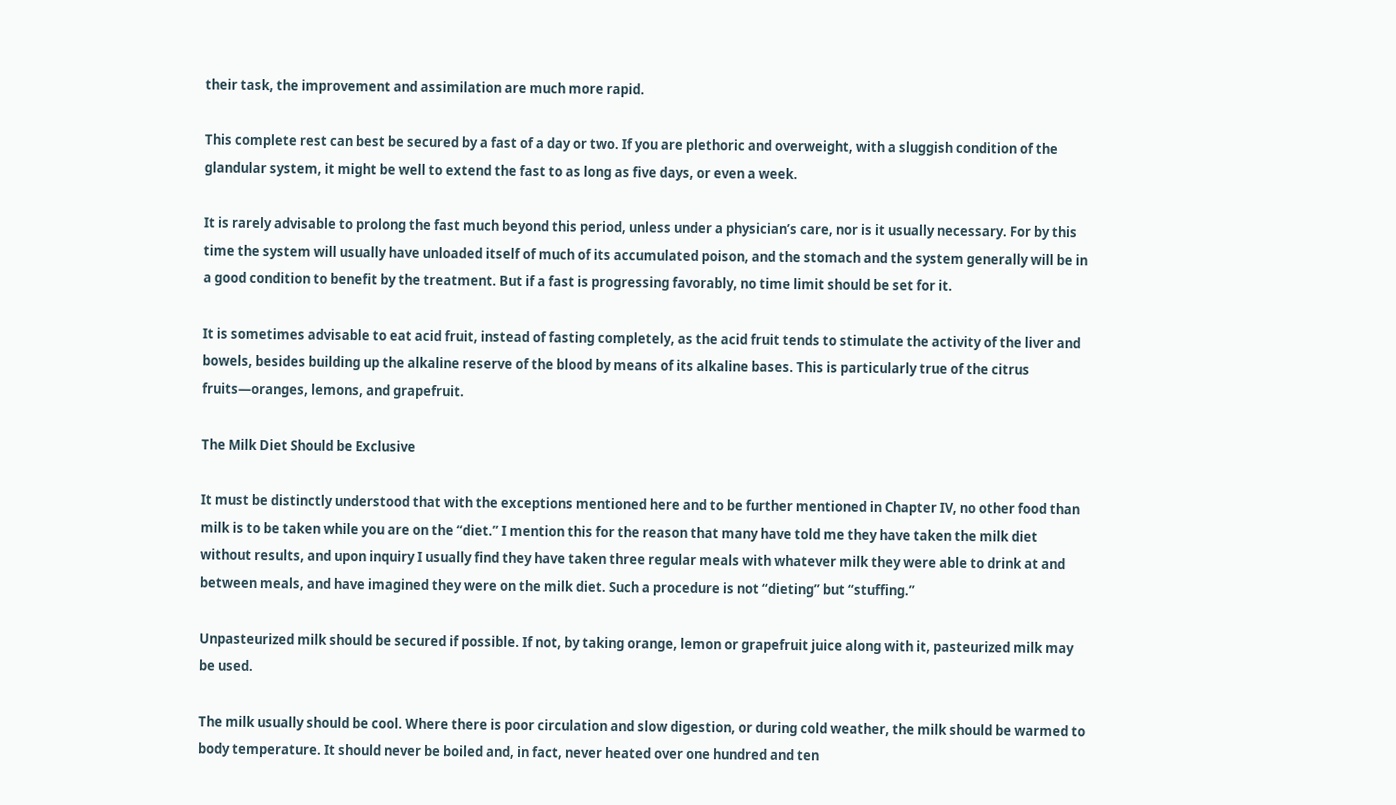their task, the improvement and assimilation are much more rapid.

This complete rest can best be secured by a fast of a day or two. If you are plethoric and overweight, with a sluggish condition of the glandular system, it might be well to extend the fast to as long as five days, or even a week.

It is rarely advisable to prolong the fast much beyond this period, unless under a physician’s care, nor is it usually necessary. For by this time the system will usually have unloaded itself of much of its accumulated poison, and the stomach and the system generally will be in a good condition to benefit by the treatment. But if a fast is progressing favorably, no time limit should be set for it.

It is sometimes advisable to eat acid fruit, instead of fasting completely, as the acid fruit tends to stimulate the activity of the liver and bowels, besides building up the alkaline reserve of the blood by means of its alkaline bases. This is particularly true of the citrus fruits—oranges, lemons, and grapefruit.

The Milk Diet Should be Exclusive

It must be distinctly understood that with the exceptions mentioned here and to be further mentioned in Chapter IV, no other food than milk is to be taken while you are on the “diet.” I mention this for the reason that many have told me they have taken the milk diet without results, and upon inquiry I usually find they have taken three regular meals with whatever milk they were able to drink at and between meals, and have imagined they were on the milk diet. Such a procedure is not “dieting” but “stuffing.”

Unpasteurized milk should be secured if possible. If not, by taking orange, lemon or grapefruit juice along with it, pasteurized milk may be used.

The milk usually should be cool. Where there is poor circulation and slow digestion, or during cold weather, the milk should be warmed to body temperature. It should never be boiled and, in fact, never heated over one hundred and ten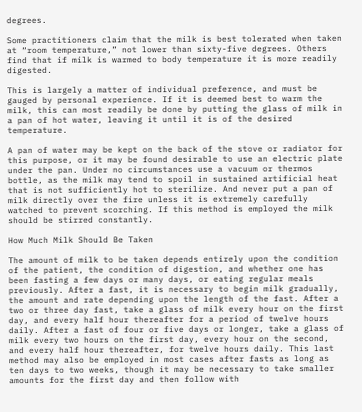degrees.

Some practitioners claim that the milk is best tolerated when taken at “room temperature,” not lower than sixty-five degrees. Others find that if milk is warmed to body temperature it is more readily digested.

This is largely a matter of individual preference, and must be gauged by personal experience. If it is deemed best to warm the milk, this can most readily be done by putting the glass of milk in a pan of hot water, leaving it until it is of the desired temperature.

A pan of water may be kept on the back of the stove or radiator for this purpose, or it may be found desirable to use an electric plate under the pan. Under no circumstances use a vacuum or thermos bottle, as the milk may tend to spoil in sustained artificial heat that is not sufficiently hot to sterilize. And never put a pan of milk directly over the fire unless it is extremely carefully watched to prevent scorching. If this method is employed the milk should be stirred constantly.

How Much Milk Should Be Taken

The amount of milk to be taken depends entirely upon the condition of the patient, the condition of digestion, and whether one has been fasting a few days or many days, or eating regular meals previously. After a fast, it is necessary to begin milk gradually, the amount and rate depending upon the length of the fast. After a two or three day fast, take a glass of milk every hour on the first day, and every half hour thereafter for a period of twelve hours daily. After a fast of four or five days or longer, take a glass of milk every two hours on the first day, every hour on the second, and every half hour thereafter, for twelve hours daily. This last method may also be employed in most cases after fasts as long as ten days to two weeks, though it may be necessary to take smaller amounts for the first day and then follow with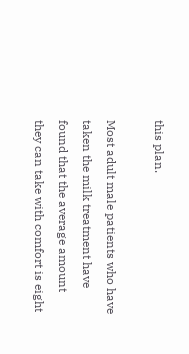this plan.

Most adult male patients who have taken the milk treatment have found that the average amount they can take with comfort is eight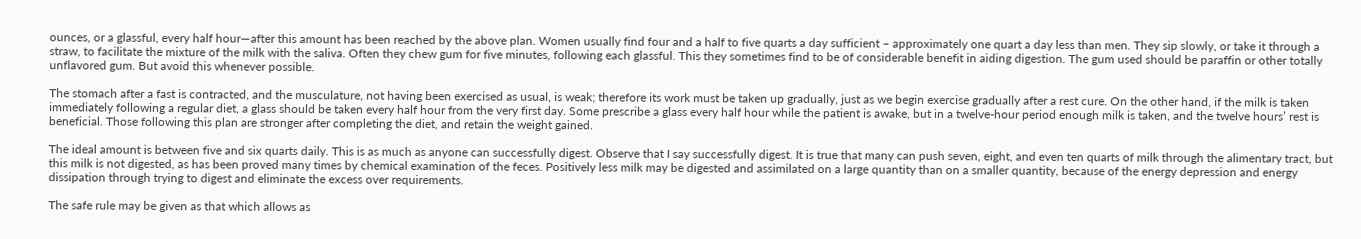ounces, or a glassful, every half hour—after this amount has been reached by the above plan. Women usually find four and a half to five quarts a day sufficient – approximately one quart a day less than men. They sip slowly, or take it through a straw, to facilitate the mixture of the milk with the saliva. Often they chew gum for five minutes, following each glassful. This they sometimes find to be of considerable benefit in aiding digestion. The gum used should be paraffin or other totally unflavored gum. But avoid this whenever possible.

The stomach after a fast is contracted, and the musculature, not having been exercised as usual, is weak; therefore its work must be taken up gradually, just as we begin exercise gradually after a rest cure. On the other hand, if the milk is taken immediately following a regular diet, a glass should be taken every half hour from the very first day. Some prescribe a glass every half hour while the patient is awake, but in a twelve-hour period enough milk is taken, and the twelve hours’ rest is beneficial. Those following this plan are stronger after completing the diet, and retain the weight gained.

The ideal amount is between five and six quarts daily. This is as much as anyone can successfully digest. Observe that I say successfully digest. It is true that many can push seven, eight, and even ten quarts of milk through the alimentary tract, but this milk is not digested, as has been proved many times by chemical examination of the feces. Positively less milk may be digested and assimilated on a large quantity than on a smaller quantity, because of the energy depression and energy dissipation through trying to digest and eliminate the excess over requirements.

The safe rule may be given as that which allows as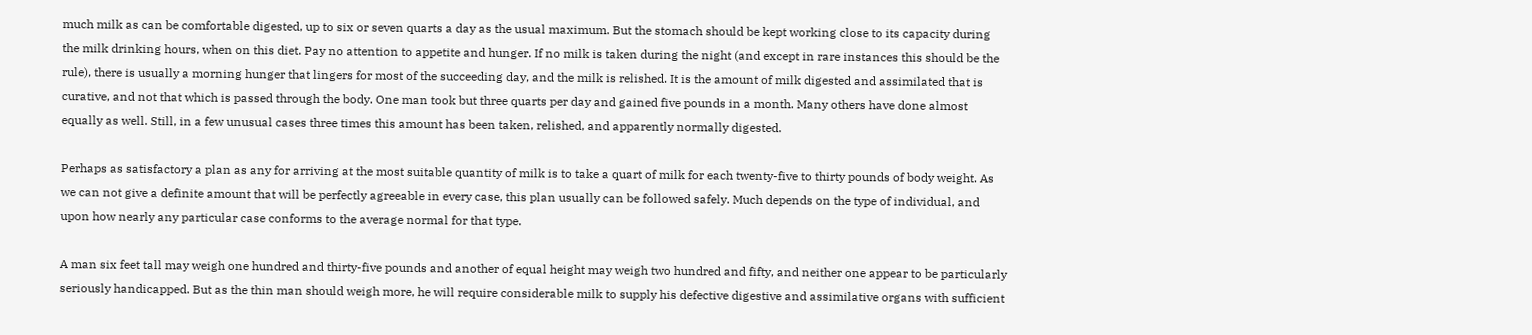much milk as can be comfortable digested, up to six or seven quarts a day as the usual maximum. But the stomach should be kept working close to its capacity during the milk drinking hours, when on this diet. Pay no attention to appetite and hunger. If no milk is taken during the night (and except in rare instances this should be the rule), there is usually a morning hunger that lingers for most of the succeeding day, and the milk is relished. It is the amount of milk digested and assimilated that is curative, and not that which is passed through the body. One man took but three quarts per day and gained five pounds in a month. Many others have done almost equally as well. Still, in a few unusual cases three times this amount has been taken, relished, and apparently normally digested.

Perhaps as satisfactory a plan as any for arriving at the most suitable quantity of milk is to take a quart of milk for each twenty-five to thirty pounds of body weight. As we can not give a definite amount that will be perfectly agreeable in every case, this plan usually can be followed safely. Much depends on the type of individual, and upon how nearly any particular case conforms to the average normal for that type.

A man six feet tall may weigh one hundred and thirty-five pounds and another of equal height may weigh two hundred and fifty, and neither one appear to be particularly seriously handicapped. But as the thin man should weigh more, he will require considerable milk to supply his defective digestive and assimilative organs with sufficient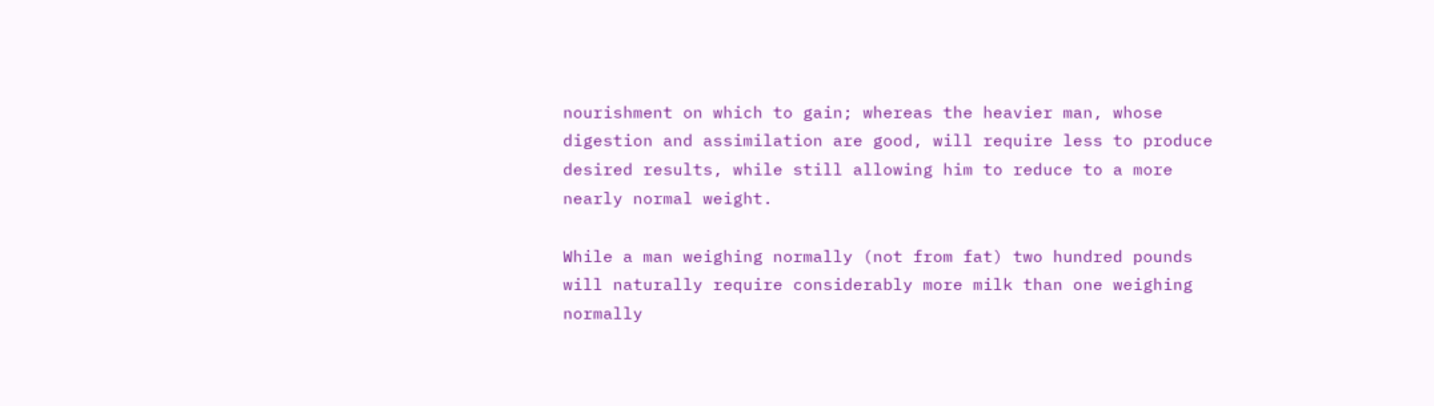nourishment on which to gain; whereas the heavier man, whose digestion and assimilation are good, will require less to produce desired results, while still allowing him to reduce to a more nearly normal weight.

While a man weighing normally (not from fat) two hundred pounds will naturally require considerably more milk than one weighing normally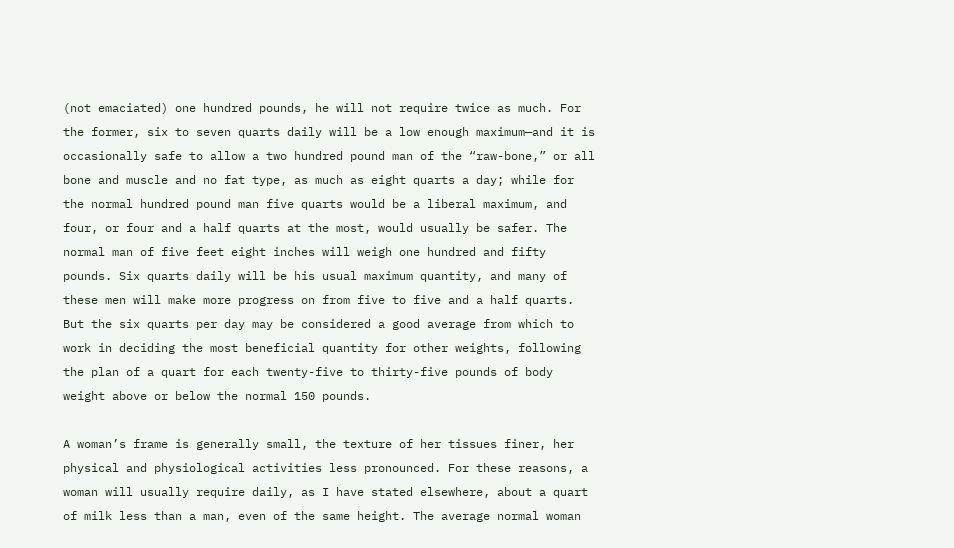(not emaciated) one hundred pounds, he will not require twice as much. For the former, six to seven quarts daily will be a low enough maximum—and it is occasionally safe to allow a two hundred pound man of the “raw-bone,” or all bone and muscle and no fat type, as much as eight quarts a day; while for the normal hundred pound man five quarts would be a liberal maximum, and four, or four and a half quarts at the most, would usually be safer. The normal man of five feet eight inches will weigh one hundred and fifty pounds. Six quarts daily will be his usual maximum quantity, and many of these men will make more progress on from five to five and a half quarts. But the six quarts per day may be considered a good average from which to work in deciding the most beneficial quantity for other weights, following the plan of a quart for each twenty-five to thirty-five pounds of body weight above or below the normal 150 pounds.

A woman’s frame is generally small, the texture of her tissues finer, her physical and physiological activities less pronounced. For these reasons, a woman will usually require daily, as I have stated elsewhere, about a quart of milk less than a man, even of the same height. The average normal woman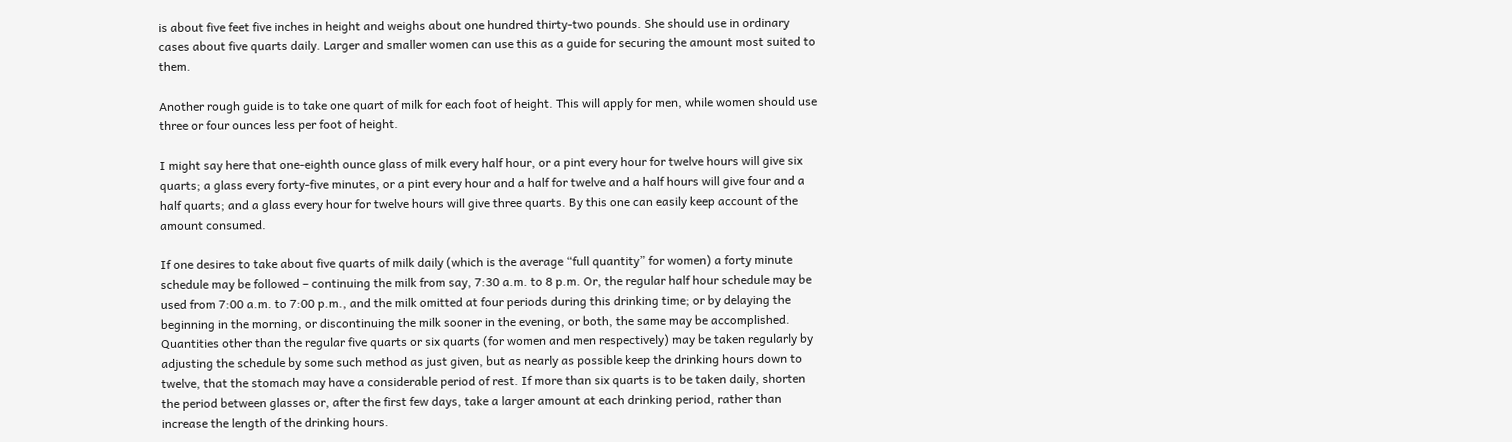is about five feet five inches in height and weighs about one hundred thirty-two pounds. She should use in ordinary cases about five quarts daily. Larger and smaller women can use this as a guide for securing the amount most suited to them.

Another rough guide is to take one quart of milk for each foot of height. This will apply for men, while women should use three or four ounces less per foot of height.

I might say here that one-eighth ounce glass of milk every half hour, or a pint every hour for twelve hours will give six quarts; a glass every forty-five minutes, or a pint every hour and a half for twelve and a half hours will give four and a half quarts; and a glass every hour for twelve hours will give three quarts. By this one can easily keep account of the amount consumed.

If one desires to take about five quarts of milk daily (which is the average “full quantity” for women) a forty minute schedule may be followed – continuing the milk from say, 7:30 a.m. to 8 p.m. Or, the regular half hour schedule may be used from 7:00 a.m. to 7:00 p.m., and the milk omitted at four periods during this drinking time; or by delaying the beginning in the morning, or discontinuing the milk sooner in the evening, or both, the same may be accomplished. Quantities other than the regular five quarts or six quarts (for women and men respectively) may be taken regularly by adjusting the schedule by some such method as just given, but as nearly as possible keep the drinking hours down to twelve, that the stomach may have a considerable period of rest. If more than six quarts is to be taken daily, shorten the period between glasses or, after the first few days, take a larger amount at each drinking period, rather than increase the length of the drinking hours.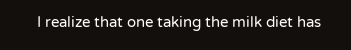I realize that one taking the milk diet has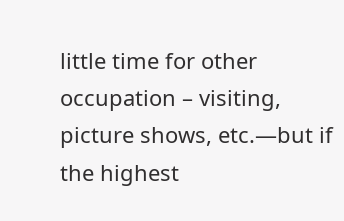little time for other occupation – visiting, picture shows, etc.—but if the highest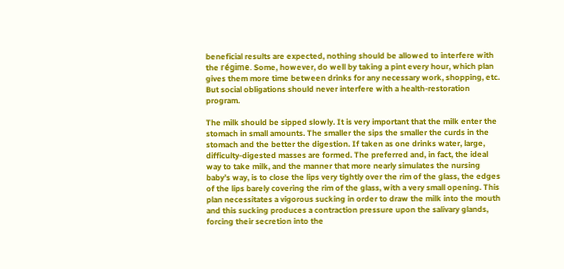beneficial results are expected, nothing should be allowed to interfere with the régime. Some, however, do well by taking a pint every hour, which plan gives them more time between drinks for any necessary work, shopping, etc. But social obligations should never interfere with a health-restoration program.

The milk should be sipped slowly. It is very important that the milk enter the stomach in small amounts. The smaller the sips the smaller the curds in the stomach and the better the digestion. If taken as one drinks water, large, difficulty-digested masses are formed. The preferred and, in fact, the ideal way to take milk, and the manner that more nearly simulates the nursing baby’s way, is to close the lips very tightly over the rim of the glass, the edges of the lips barely covering the rim of the glass, with a very small opening. This plan necessitates a vigorous sucking in order to draw the milk into the mouth and this sucking produces a contraction pressure upon the salivary glands, forcing their secretion into the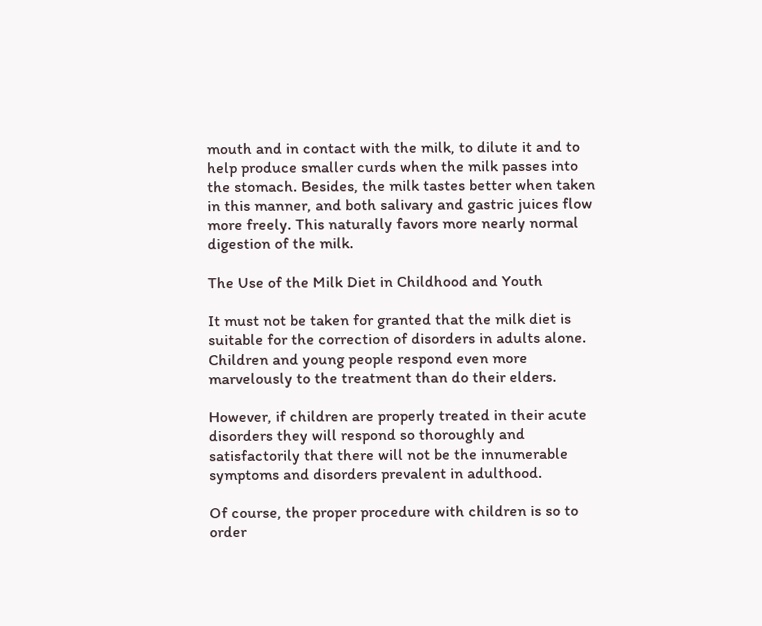mouth and in contact with the milk, to dilute it and to help produce smaller curds when the milk passes into the stomach. Besides, the milk tastes better when taken in this manner, and both salivary and gastric juices flow more freely. This naturally favors more nearly normal digestion of the milk.

The Use of the Milk Diet in Childhood and Youth

It must not be taken for granted that the milk diet is suitable for the correction of disorders in adults alone. Children and young people respond even more marvelously to the treatment than do their elders.

However, if children are properly treated in their acute disorders they will respond so thoroughly and satisfactorily that there will not be the innumerable symptoms and disorders prevalent in adulthood.

Of course, the proper procedure with children is so to order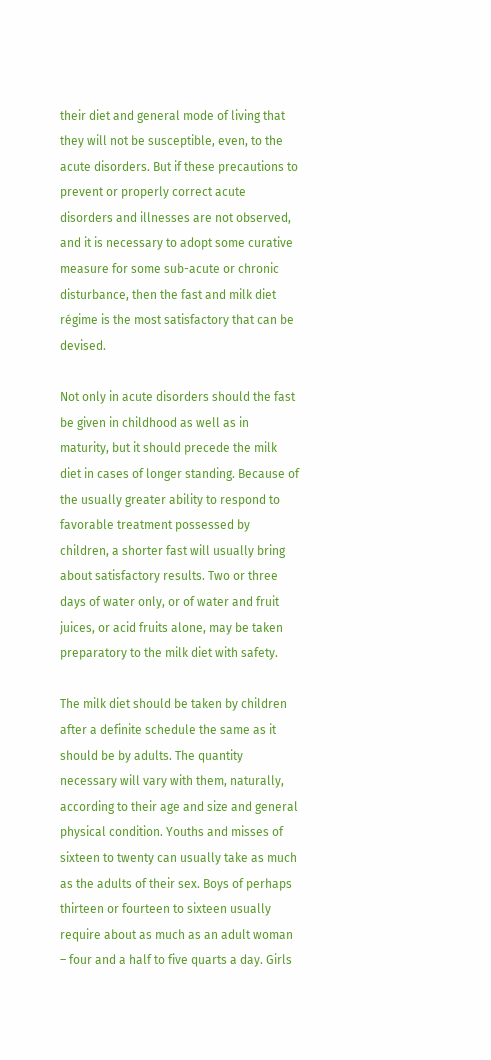their diet and general mode of living that they will not be susceptible, even, to the acute disorders. But if these precautions to prevent or properly correct acute disorders and illnesses are not observed, and it is necessary to adopt some curative measure for some sub-acute or chronic disturbance, then the fast and milk diet régime is the most satisfactory that can be devised.

Not only in acute disorders should the fast be given in childhood as well as in maturity, but it should precede the milk diet in cases of longer standing. Because of the usually greater ability to respond to favorable treatment possessed by children, a shorter fast will usually bring about satisfactory results. Two or three days of water only, or of water and fruit juices, or acid fruits alone, may be taken preparatory to the milk diet with safety.

The milk diet should be taken by children after a definite schedule the same as it should be by adults. The quantity necessary will vary with them, naturally, according to their age and size and general physical condition. Youths and misses of sixteen to twenty can usually take as much as the adults of their sex. Boys of perhaps thirteen or fourteen to sixteen usually require about as much as an adult woman – four and a half to five quarts a day. Girls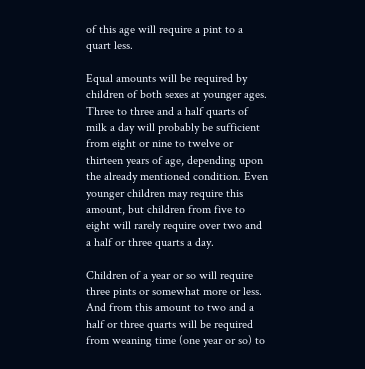of this age will require a pint to a quart less.

Equal amounts will be required by children of both sexes at younger ages. Three to three and a half quarts of milk a day will probably be sufficient from eight or nine to twelve or thirteen years of age, depending upon the already mentioned condition. Even younger children may require this amount, but children from five to eight will rarely require over two and a half or three quarts a day.

Children of a year or so will require three pints or somewhat more or less. And from this amount to two and a half or three quarts will be required from weaning time (one year or so) to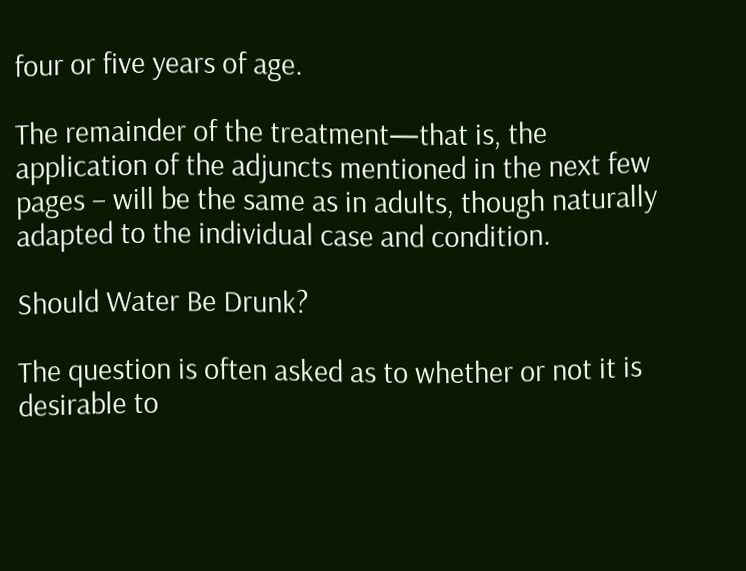four or five years of age.

The remainder of the treatment—that is, the application of the adjuncts mentioned in the next few pages – will be the same as in adults, though naturally adapted to the individual case and condition.

Should Water Be Drunk?

The question is often asked as to whether or not it is desirable to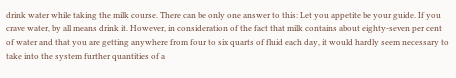drink water while taking the milk course. There can be only one answer to this: Let you appetite be your guide. If you crave water, by all means drink it. However, in consideration of the fact that milk contains about eighty-seven per cent of water and that you are getting anywhere from four to six quarts of fluid each day, it would hardly seem necessary to take into the system further quantities of a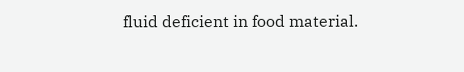fluid deficient in food material.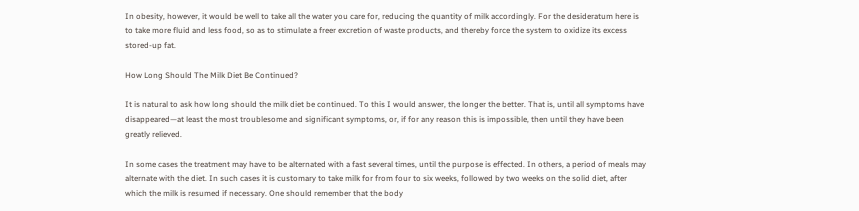In obesity, however, it would be well to take all the water you care for, reducing the quantity of milk accordingly. For the desideratum here is to take more fluid and less food, so as to stimulate a freer excretion of waste products, and thereby force the system to oxidize its excess stored-up fat.

How Long Should The Milk Diet Be Continued?

It is natural to ask how long should the milk diet be continued. To this I would answer, the longer the better. That is, until all symptoms have disappeared—at least the most troublesome and significant symptoms, or, if for any reason this is impossible, then until they have been greatly relieved.

In some cases the treatment may have to be alternated with a fast several times, until the purpose is effected. In others, a period of meals may alternate with the diet. In such cases it is customary to take milk for from four to six weeks, followed by two weeks on the solid diet, after which the milk is resumed if necessary. One should remember that the body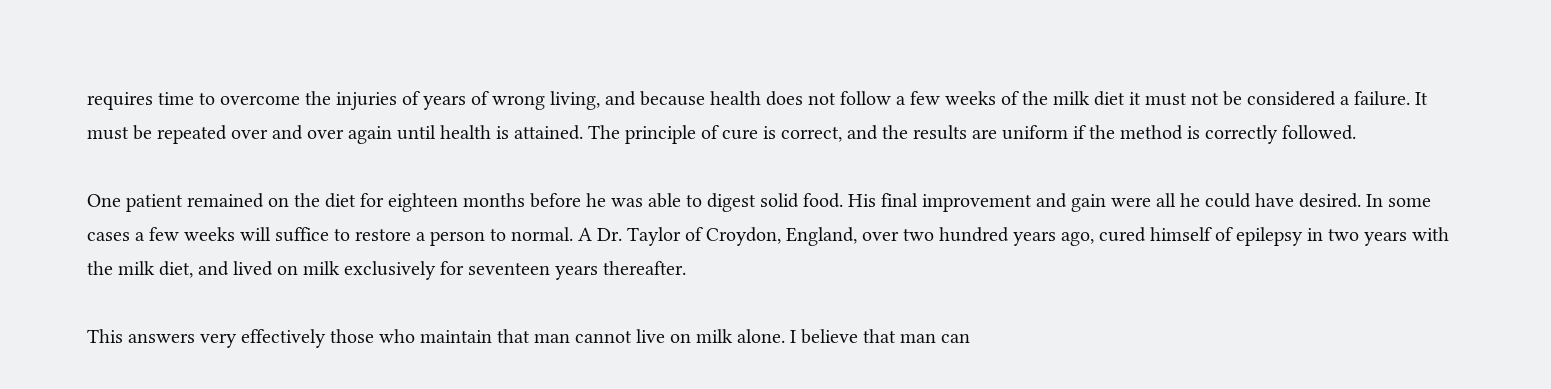requires time to overcome the injuries of years of wrong living, and because health does not follow a few weeks of the milk diet it must not be considered a failure. It must be repeated over and over again until health is attained. The principle of cure is correct, and the results are uniform if the method is correctly followed.

One patient remained on the diet for eighteen months before he was able to digest solid food. His final improvement and gain were all he could have desired. In some cases a few weeks will suffice to restore a person to normal. A Dr. Taylor of Croydon, England, over two hundred years ago, cured himself of epilepsy in two years with the milk diet, and lived on milk exclusively for seventeen years thereafter.

This answers very effectively those who maintain that man cannot live on milk alone. I believe that man can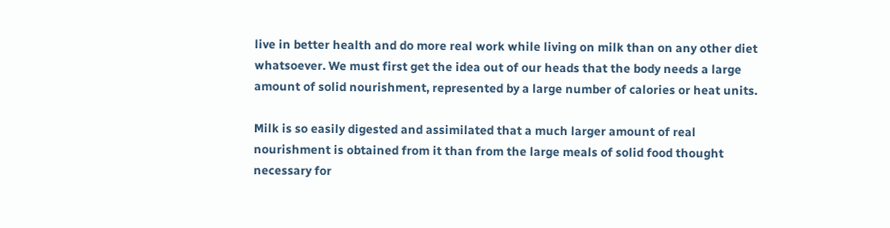live in better health and do more real work while living on milk than on any other diet whatsoever. We must first get the idea out of our heads that the body needs a large amount of solid nourishment, represented by a large number of calories or heat units.

Milk is so easily digested and assimilated that a much larger amount of real nourishment is obtained from it than from the large meals of solid food thought necessary for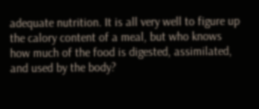adequate nutrition. It is all very well to figure up the calory content of a meal, but who knows how much of the food is digested, assimilated, and used by the body?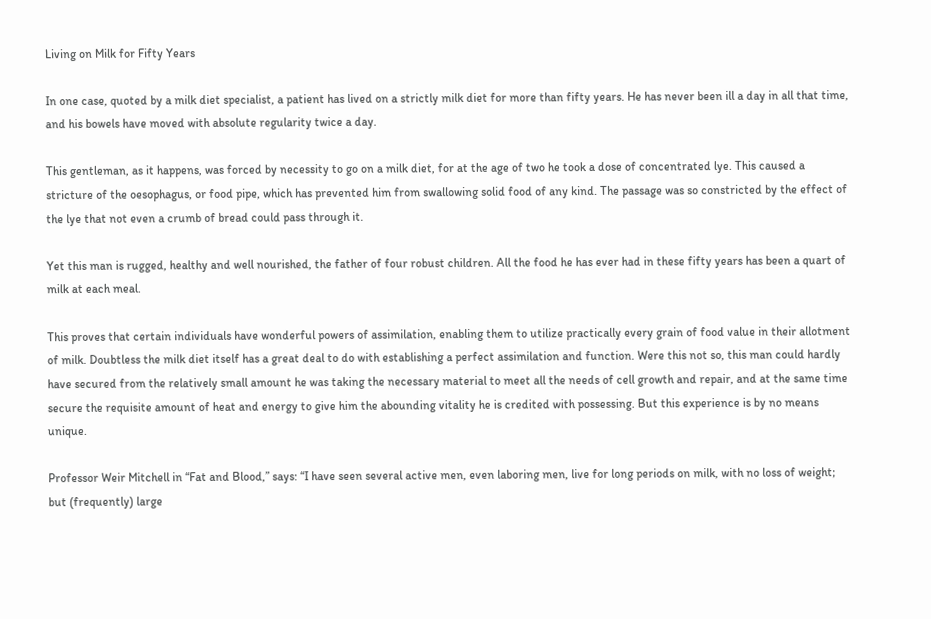Living on Milk for Fifty Years

In one case, quoted by a milk diet specialist, a patient has lived on a strictly milk diet for more than fifty years. He has never been ill a day in all that time, and his bowels have moved with absolute regularity twice a day.

This gentleman, as it happens, was forced by necessity to go on a milk diet, for at the age of two he took a dose of concentrated lye. This caused a stricture of the oesophagus, or food pipe, which has prevented him from swallowing solid food of any kind. The passage was so constricted by the effect of the lye that not even a crumb of bread could pass through it.

Yet this man is rugged, healthy and well nourished, the father of four robust children. All the food he has ever had in these fifty years has been a quart of milk at each meal.

This proves that certain individuals have wonderful powers of assimilation, enabling them to utilize practically every grain of food value in their allotment of milk. Doubtless the milk diet itself has a great deal to do with establishing a perfect assimilation and function. Were this not so, this man could hardly have secured from the relatively small amount he was taking the necessary material to meet all the needs of cell growth and repair, and at the same time secure the requisite amount of heat and energy to give him the abounding vitality he is credited with possessing. But this experience is by no means unique.

Professor Weir Mitchell in “Fat and Blood,” says: “I have seen several active men, even laboring men, live for long periods on milk, with no loss of weight; but (frequently) large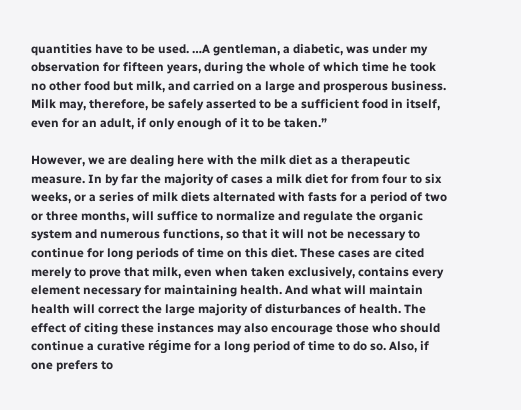quantities have to be used. …A gentleman, a diabetic, was under my observation for fifteen years, during the whole of which time he took no other food but milk, and carried on a large and prosperous business. Milk may, therefore, be safely asserted to be a sufficient food in itself, even for an adult, if only enough of it to be taken.”

However, we are dealing here with the milk diet as a therapeutic measure. In by far the majority of cases a milk diet for from four to six weeks, or a series of milk diets alternated with fasts for a period of two or three months, will suffice to normalize and regulate the organic system and numerous functions, so that it will not be necessary to continue for long periods of time on this diet. These cases are cited merely to prove that milk, even when taken exclusively, contains every element necessary for maintaining health. And what will maintain health will correct the large majority of disturbances of health. The effect of citing these instances may also encourage those who should continue a curative régime for a long period of time to do so. Also, if one prefers to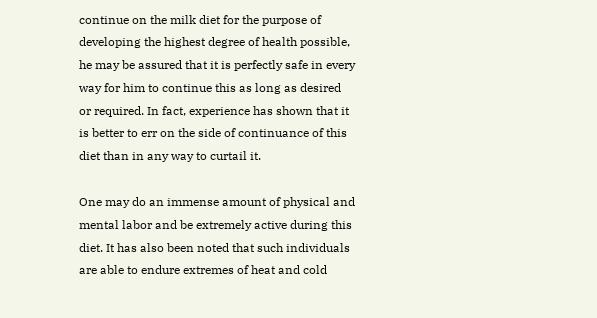continue on the milk diet for the purpose of developing the highest degree of health possible, he may be assured that it is perfectly safe in every way for him to continue this as long as desired or required. In fact, experience has shown that it is better to err on the side of continuance of this diet than in any way to curtail it.

One may do an immense amount of physical and mental labor and be extremely active during this diet. It has also been noted that such individuals are able to endure extremes of heat and cold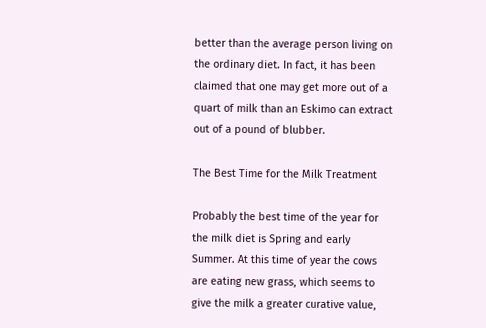better than the average person living on the ordinary diet. In fact, it has been claimed that one may get more out of a quart of milk than an Eskimo can extract out of a pound of blubber.

The Best Time for the Milk Treatment

Probably the best time of the year for the milk diet is Spring and early Summer. At this time of year the cows are eating new grass, which seems to give the milk a greater curative value,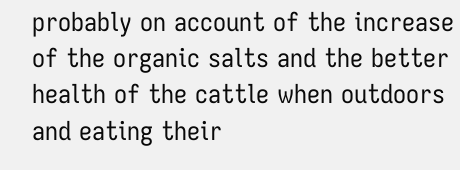probably on account of the increase of the organic salts and the better health of the cattle when outdoors and eating their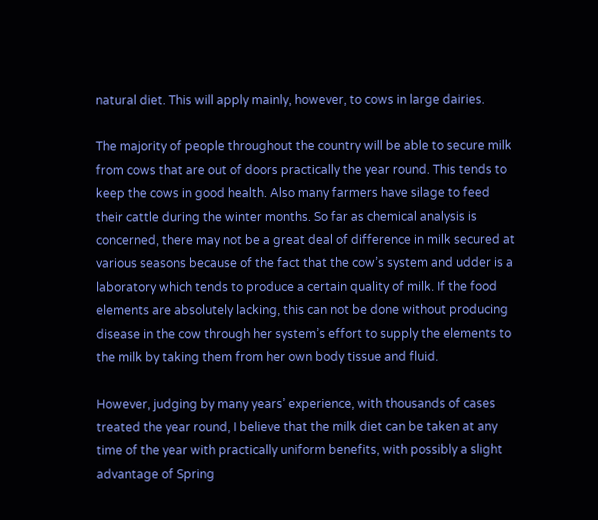natural diet. This will apply mainly, however, to cows in large dairies.

The majority of people throughout the country will be able to secure milk from cows that are out of doors practically the year round. This tends to keep the cows in good health. Also many farmers have silage to feed their cattle during the winter months. So far as chemical analysis is concerned, there may not be a great deal of difference in milk secured at various seasons because of the fact that the cow’s system and udder is a laboratory which tends to produce a certain quality of milk. If the food elements are absolutely lacking, this can not be done without producing disease in the cow through her system’s effort to supply the elements to the milk by taking them from her own body tissue and fluid.

However, judging by many years’ experience, with thousands of cases treated the year round, I believe that the milk diet can be taken at any time of the year with practically uniform benefits, with possibly a slight advantage of Spring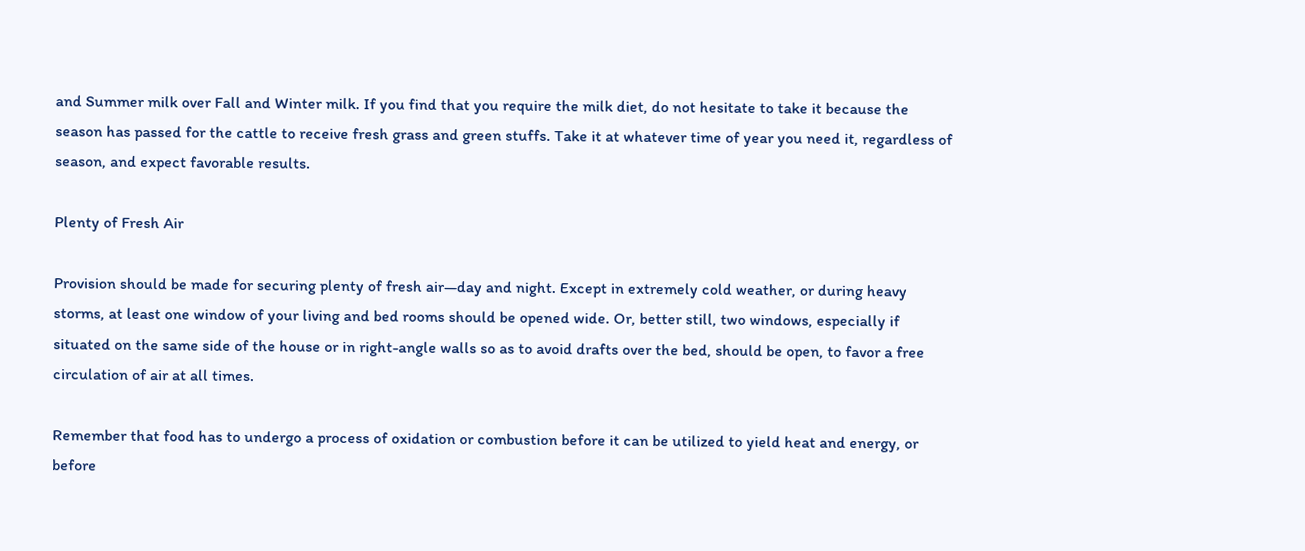and Summer milk over Fall and Winter milk. If you find that you require the milk diet, do not hesitate to take it because the season has passed for the cattle to receive fresh grass and green stuffs. Take it at whatever time of year you need it, regardless of season, and expect favorable results.

Plenty of Fresh Air

Provision should be made for securing plenty of fresh air—day and night. Except in extremely cold weather, or during heavy storms, at least one window of your living and bed rooms should be opened wide. Or, better still, two windows, especially if situated on the same side of the house or in right-angle walls so as to avoid drafts over the bed, should be open, to favor a free circulation of air at all times.

Remember that food has to undergo a process of oxidation or combustion before it can be utilized to yield heat and energy, or before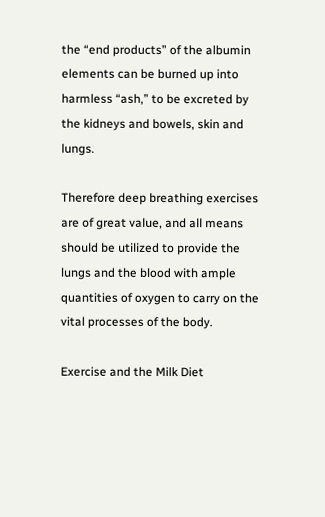the “end products” of the albumin elements can be burned up into harmless “ash,” to be excreted by the kidneys and bowels, skin and lungs.

Therefore deep breathing exercises are of great value, and all means should be utilized to provide the lungs and the blood with ample quantities of oxygen to carry on the vital processes of the body.

Exercise and the Milk Diet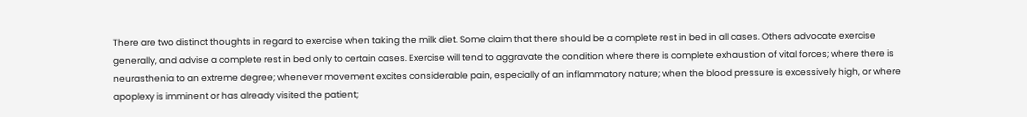There are two distinct thoughts in regard to exercise when taking the milk diet. Some claim that there should be a complete rest in bed in all cases. Others advocate exercise generally, and advise a complete rest in bed only to certain cases. Exercise will tend to aggravate the condition where there is complete exhaustion of vital forces; where there is neurasthenia to an extreme degree; whenever movement excites considerable pain, especially of an inflammatory nature; when the blood pressure is excessively high, or where apoplexy is imminent or has already visited the patient;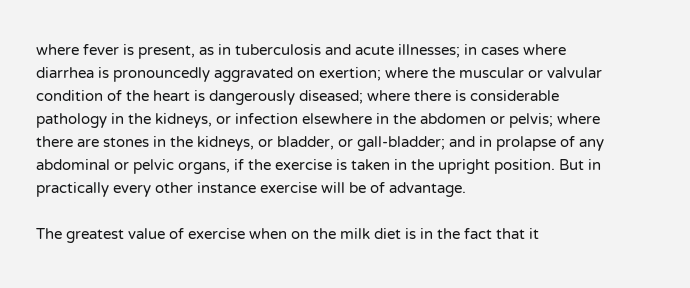where fever is present, as in tuberculosis and acute illnesses; in cases where diarrhea is pronouncedly aggravated on exertion; where the muscular or valvular condition of the heart is dangerously diseased; where there is considerable pathology in the kidneys, or infection elsewhere in the abdomen or pelvis; where there are stones in the kidneys, or bladder, or gall-bladder; and in prolapse of any abdominal or pelvic organs, if the exercise is taken in the upright position. But in practically every other instance exercise will be of advantage.

The greatest value of exercise when on the milk diet is in the fact that it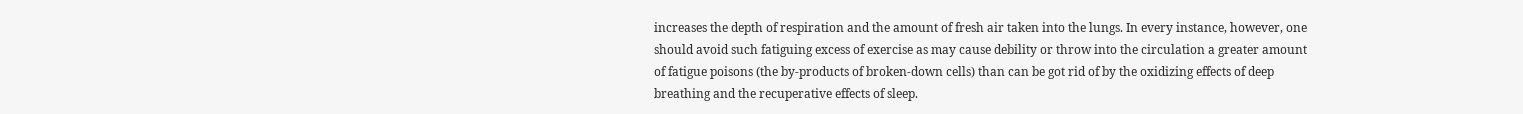increases the depth of respiration and the amount of fresh air taken into the lungs. In every instance, however, one should avoid such fatiguing excess of exercise as may cause debility or throw into the circulation a greater amount of fatigue poisons (the by-products of broken-down cells) than can be got rid of by the oxidizing effects of deep breathing and the recuperative effects of sleep.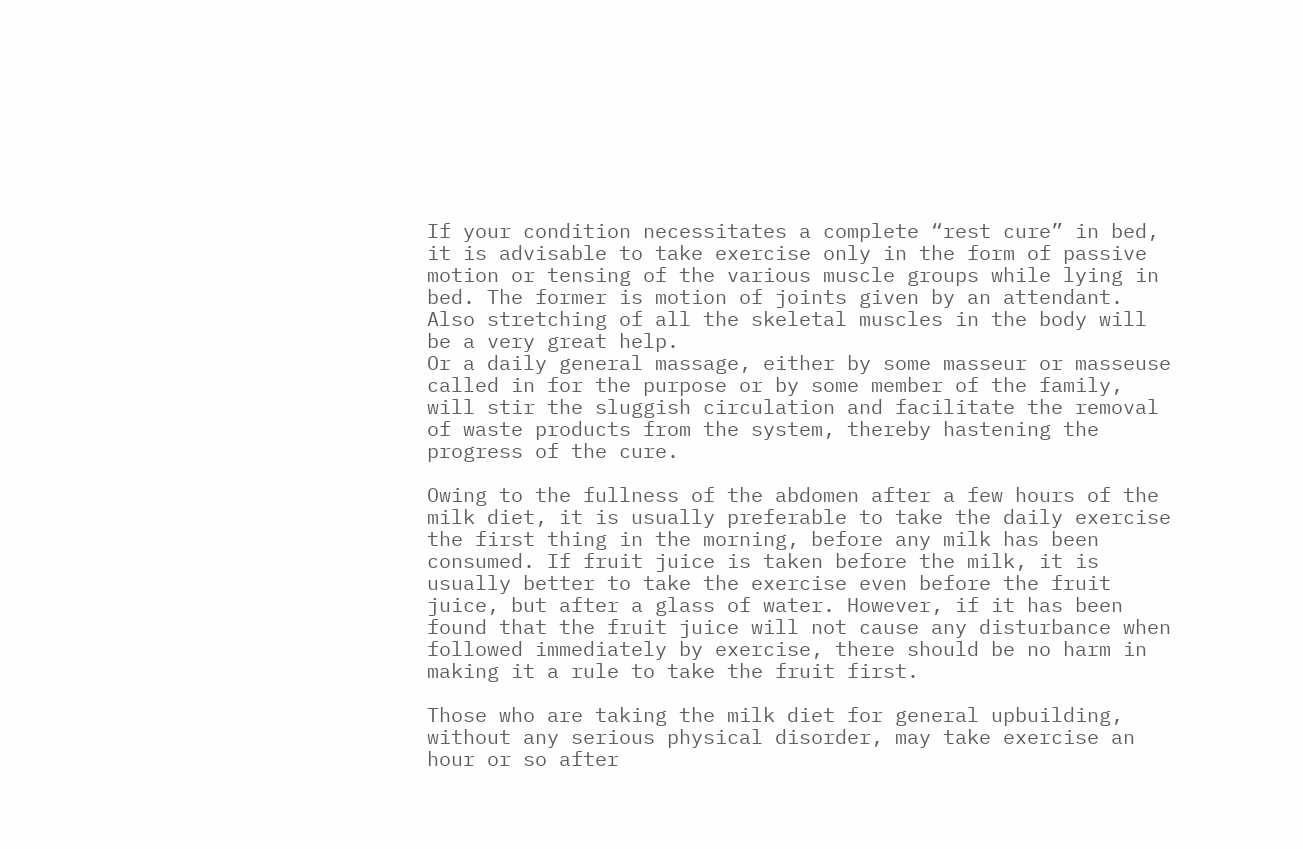If your condition necessitates a complete “rest cure” in bed, it is advisable to take exercise only in the form of passive motion or tensing of the various muscle groups while lying in bed. The former is motion of joints given by an attendant. Also stretching of all the skeletal muscles in the body will be a very great help.
Or a daily general massage, either by some masseur or masseuse called in for the purpose or by some member of the family, will stir the sluggish circulation and facilitate the removal of waste products from the system, thereby hastening the progress of the cure.

Owing to the fullness of the abdomen after a few hours of the milk diet, it is usually preferable to take the daily exercise the first thing in the morning, before any milk has been consumed. If fruit juice is taken before the milk, it is usually better to take the exercise even before the fruit juice, but after a glass of water. However, if it has been found that the fruit juice will not cause any disturbance when followed immediately by exercise, there should be no harm in making it a rule to take the fruit first.

Those who are taking the milk diet for general upbuilding, without any serious physical disorder, may take exercise an hour or so after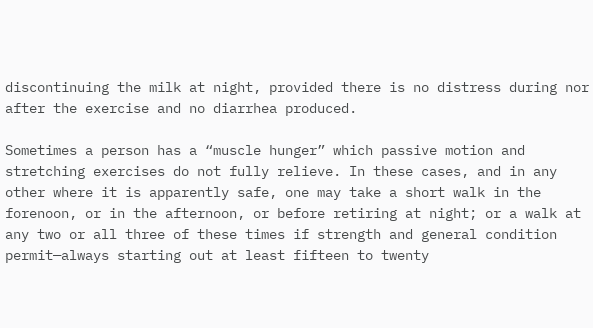discontinuing the milk at night, provided there is no distress during nor after the exercise and no diarrhea produced.

Sometimes a person has a “muscle hunger” which passive motion and stretching exercises do not fully relieve. In these cases, and in any other where it is apparently safe, one may take a short walk in the forenoon, or in the afternoon, or before retiring at night; or a walk at any two or all three of these times if strength and general condition permit—always starting out at least fifteen to twenty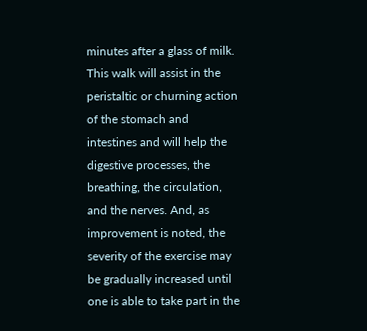minutes after a glass of milk. This walk will assist in the peristaltic or churning action of the stomach and intestines and will help the digestive processes, the breathing, the circulation, and the nerves. And, as improvement is noted, the severity of the exercise may be gradually increased until one is able to take part in the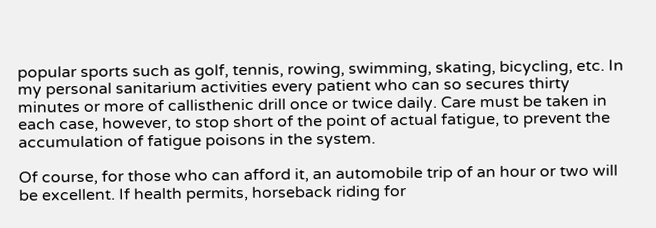popular sports such as golf, tennis, rowing, swimming, skating, bicycling, etc. In my personal sanitarium activities every patient who can so secures thirty minutes or more of callisthenic drill once or twice daily. Care must be taken in each case, however, to stop short of the point of actual fatigue, to prevent the accumulation of fatigue poisons in the system.

Of course, for those who can afford it, an automobile trip of an hour or two will be excellent. If health permits, horseback riding for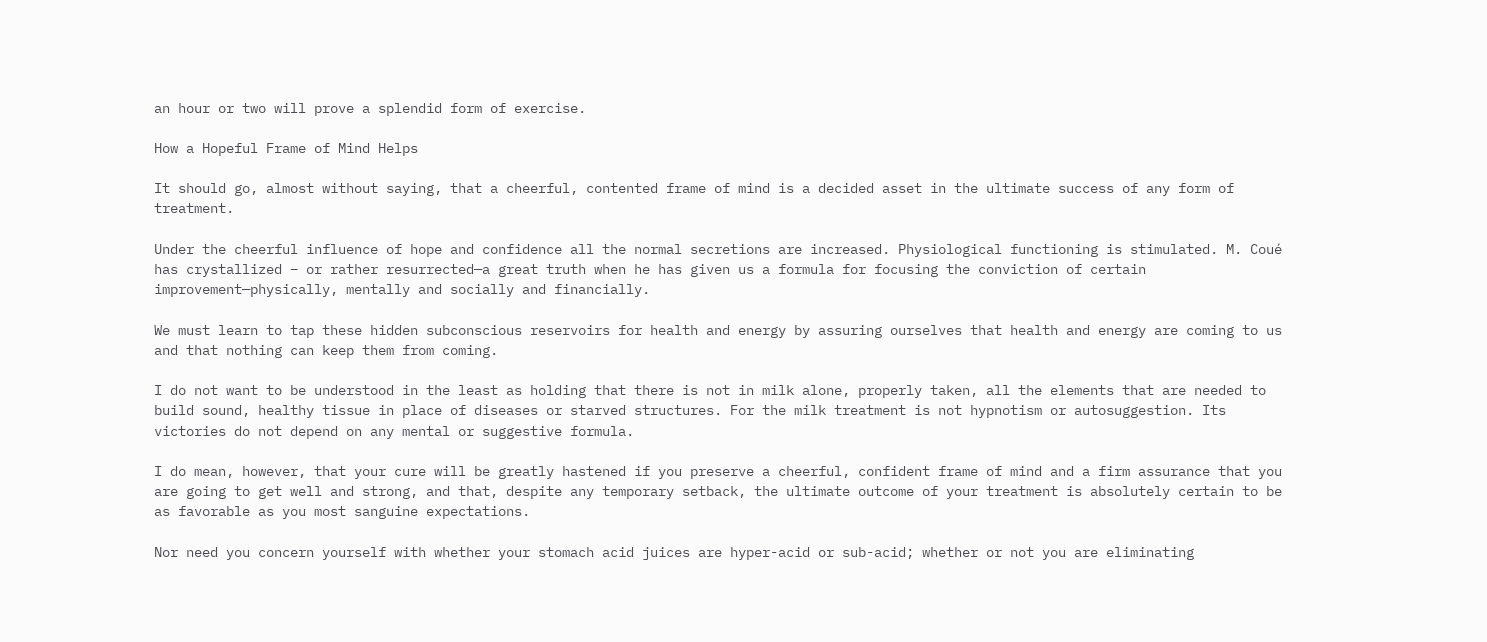an hour or two will prove a splendid form of exercise.

How a Hopeful Frame of Mind Helps

It should go, almost without saying, that a cheerful, contented frame of mind is a decided asset in the ultimate success of any form of treatment.

Under the cheerful influence of hope and confidence all the normal secretions are increased. Physiological functioning is stimulated. M. Coué has crystallized – or rather resurrected—a great truth when he has given us a formula for focusing the conviction of certain improvement—physically, mentally and socially and financially.

We must learn to tap these hidden subconscious reservoirs for health and energy by assuring ourselves that health and energy are coming to us and that nothing can keep them from coming.

I do not want to be understood in the least as holding that there is not in milk alone, properly taken, all the elements that are needed to build sound, healthy tissue in place of diseases or starved structures. For the milk treatment is not hypnotism or autosuggestion. Its victories do not depend on any mental or suggestive formula.

I do mean, however, that your cure will be greatly hastened if you preserve a cheerful, confident frame of mind and a firm assurance that you are going to get well and strong, and that, despite any temporary setback, the ultimate outcome of your treatment is absolutely certain to be as favorable as you most sanguine expectations.

Nor need you concern yourself with whether your stomach acid juices are hyper-acid or sub-acid; whether or not you are eliminating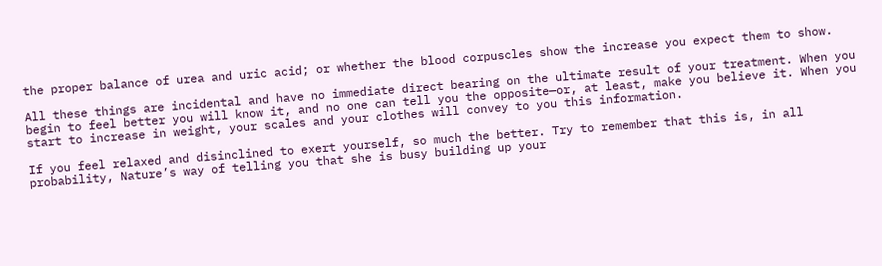the proper balance of urea and uric acid; or whether the blood corpuscles show the increase you expect them to show.

All these things are incidental and have no immediate direct bearing on the ultimate result of your treatment. When you begin to feel better you will know it, and no one can tell you the opposite—or, at least, make you believe it. When you start to increase in weight, your scales and your clothes will convey to you this information.

If you feel relaxed and disinclined to exert yourself, so much the better. Try to remember that this is, in all probability, Nature’s way of telling you that she is busy building up your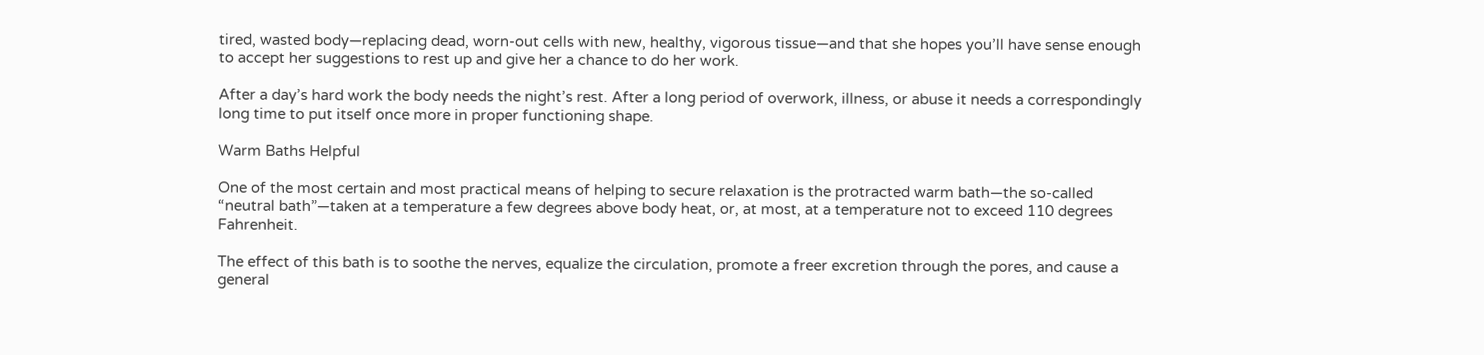tired, wasted body—replacing dead, worn-out cells with new, healthy, vigorous tissue—and that she hopes you’ll have sense enough to accept her suggestions to rest up and give her a chance to do her work.

After a day’s hard work the body needs the night’s rest. After a long period of overwork, illness, or abuse it needs a correspondingly long time to put itself once more in proper functioning shape.

Warm Baths Helpful

One of the most certain and most practical means of helping to secure relaxation is the protracted warm bath—the so-called “neutral bath”—taken at a temperature a few degrees above body heat, or, at most, at a temperature not to exceed 110 degrees Fahrenheit.

The effect of this bath is to soothe the nerves, equalize the circulation, promote a freer excretion through the pores, and cause a general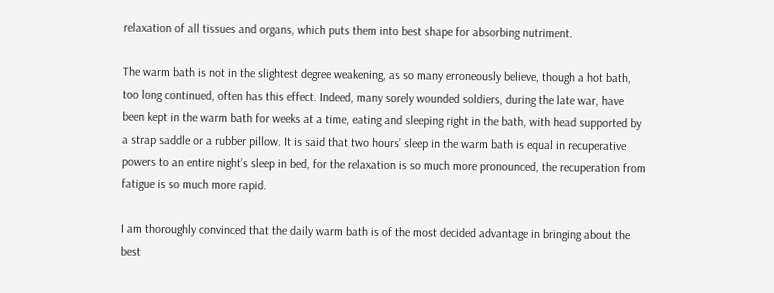relaxation of all tissues and organs, which puts them into best shape for absorbing nutriment.

The warm bath is not in the slightest degree weakening, as so many erroneously believe, though a hot bath, too long continued, often has this effect. Indeed, many sorely wounded soldiers, during the late war, have been kept in the warm bath for weeks at a time, eating and sleeping right in the bath, with head supported by a strap saddle or a rubber pillow. It is said that two hours’ sleep in the warm bath is equal in recuperative powers to an entire night’s sleep in bed, for the relaxation is so much more pronounced, the recuperation from fatigue is so much more rapid.

I am thoroughly convinced that the daily warm bath is of the most decided advantage in bringing about the best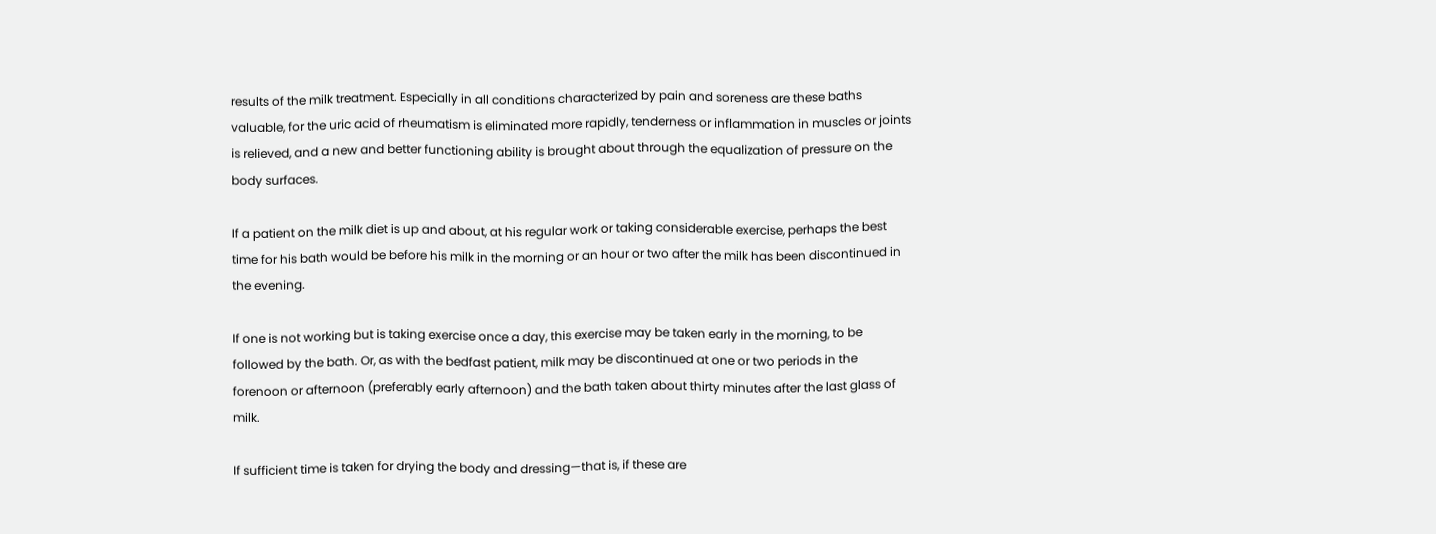results of the milk treatment. Especially in all conditions characterized by pain and soreness are these baths valuable, for the uric acid of rheumatism is eliminated more rapidly, tenderness or inflammation in muscles or joints is relieved, and a new and better functioning ability is brought about through the equalization of pressure on the body surfaces.

If a patient on the milk diet is up and about, at his regular work or taking considerable exercise, perhaps the best time for his bath would be before his milk in the morning or an hour or two after the milk has been discontinued in the evening.

If one is not working but is taking exercise once a day, this exercise may be taken early in the morning, to be followed by the bath. Or, as with the bedfast patient, milk may be discontinued at one or two periods in the forenoon or afternoon (preferably early afternoon) and the bath taken about thirty minutes after the last glass of milk.

If sufficient time is taken for drying the body and dressing—that is, if these are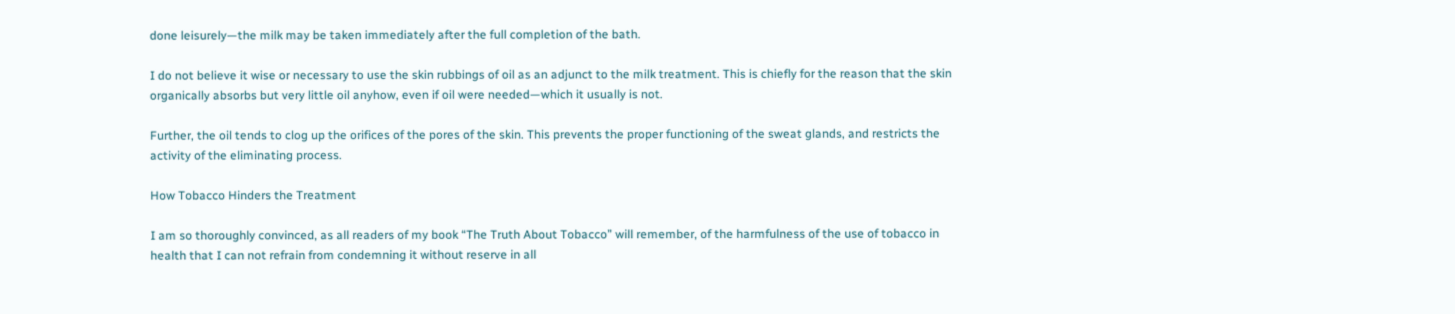done leisurely—the milk may be taken immediately after the full completion of the bath.

I do not believe it wise or necessary to use the skin rubbings of oil as an adjunct to the milk treatment. This is chiefly for the reason that the skin organically absorbs but very little oil anyhow, even if oil were needed—which it usually is not.

Further, the oil tends to clog up the orifices of the pores of the skin. This prevents the proper functioning of the sweat glands, and restricts the activity of the eliminating process.

How Tobacco Hinders the Treatment

I am so thoroughly convinced, as all readers of my book “The Truth About Tobacco” will remember, of the harmfulness of the use of tobacco in health that I can not refrain from condemning it without reserve in all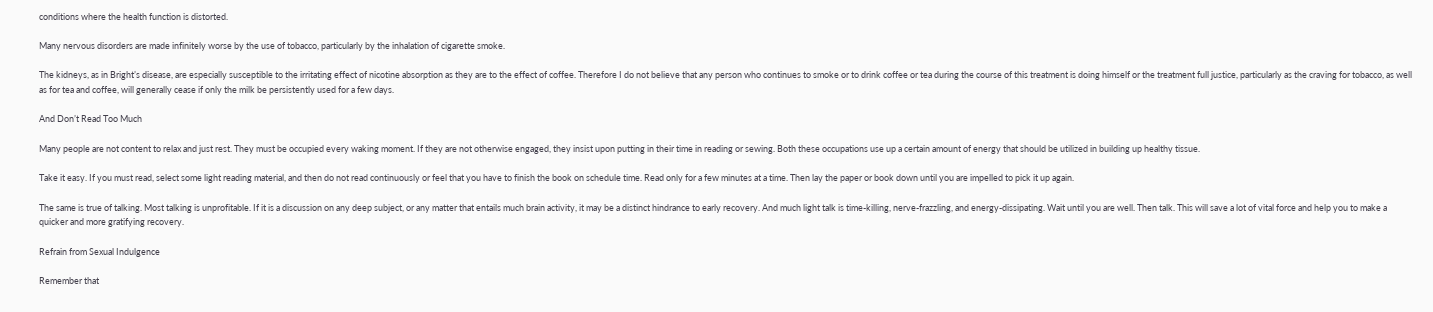conditions where the health function is distorted.

Many nervous disorders are made infinitely worse by the use of tobacco, particularly by the inhalation of cigarette smoke.

The kidneys, as in Bright’s disease, are especially susceptible to the irritating effect of nicotine absorption as they are to the effect of coffee. Therefore I do not believe that any person who continues to smoke or to drink coffee or tea during the course of this treatment is doing himself or the treatment full justice, particularly as the craving for tobacco, as well as for tea and coffee, will generally cease if only the milk be persistently used for a few days.

And Don’t Read Too Much

Many people are not content to relax and just rest. They must be occupied every waking moment. If they are not otherwise engaged, they insist upon putting in their time in reading or sewing. Both these occupations use up a certain amount of energy that should be utilized in building up healthy tissue.

Take it easy. If you must read, select some light reading material, and then do not read continuously or feel that you have to finish the book on schedule time. Read only for a few minutes at a time. Then lay the paper or book down until you are impelled to pick it up again.

The same is true of talking. Most talking is unprofitable. If it is a discussion on any deep subject, or any matter that entails much brain activity, it may be a distinct hindrance to early recovery. And much light talk is time-killing, nerve-frazzling, and energy-dissipating. Wait until you are well. Then talk. This will save a lot of vital force and help you to make a quicker and more gratifying recovery.

Refrain from Sexual Indulgence

Remember that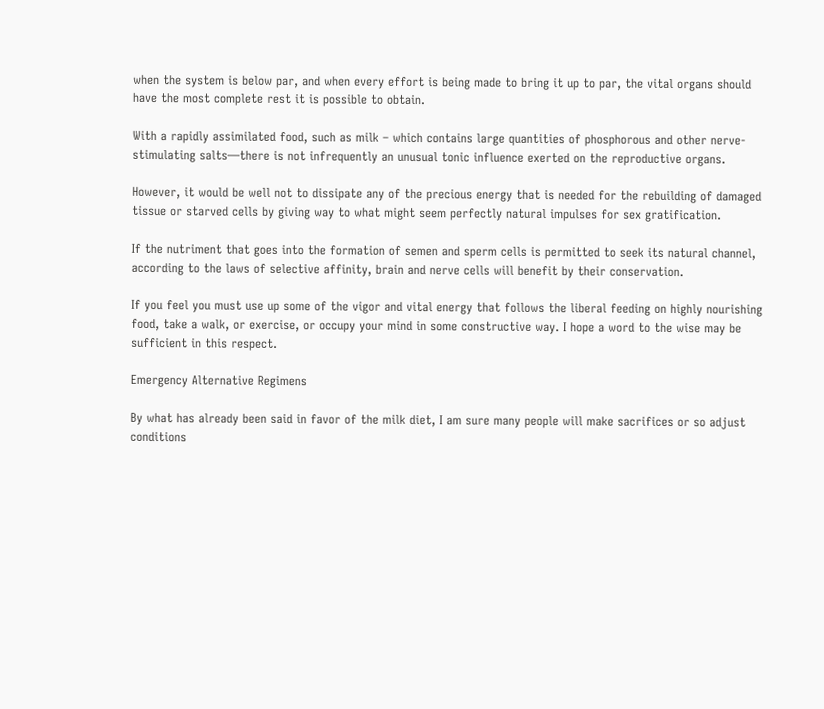when the system is below par, and when every effort is being made to bring it up to par, the vital organs should have the most complete rest it is possible to obtain.

With a rapidly assimilated food, such as milk – which contains large quantities of phosphorous and other nerve-stimulating salts—there is not infrequently an unusual tonic influence exerted on the reproductive organs.

However, it would be well not to dissipate any of the precious energy that is needed for the rebuilding of damaged tissue or starved cells by giving way to what might seem perfectly natural impulses for sex gratification.

If the nutriment that goes into the formation of semen and sperm cells is permitted to seek its natural channel, according to the laws of selective affinity, brain and nerve cells will benefit by their conservation.

If you feel you must use up some of the vigor and vital energy that follows the liberal feeding on highly nourishing food, take a walk, or exercise, or occupy your mind in some constructive way. I hope a word to the wise may be sufficient in this respect.

Emergency Alternative Regimens

By what has already been said in favor of the milk diet, I am sure many people will make sacrifices or so adjust conditions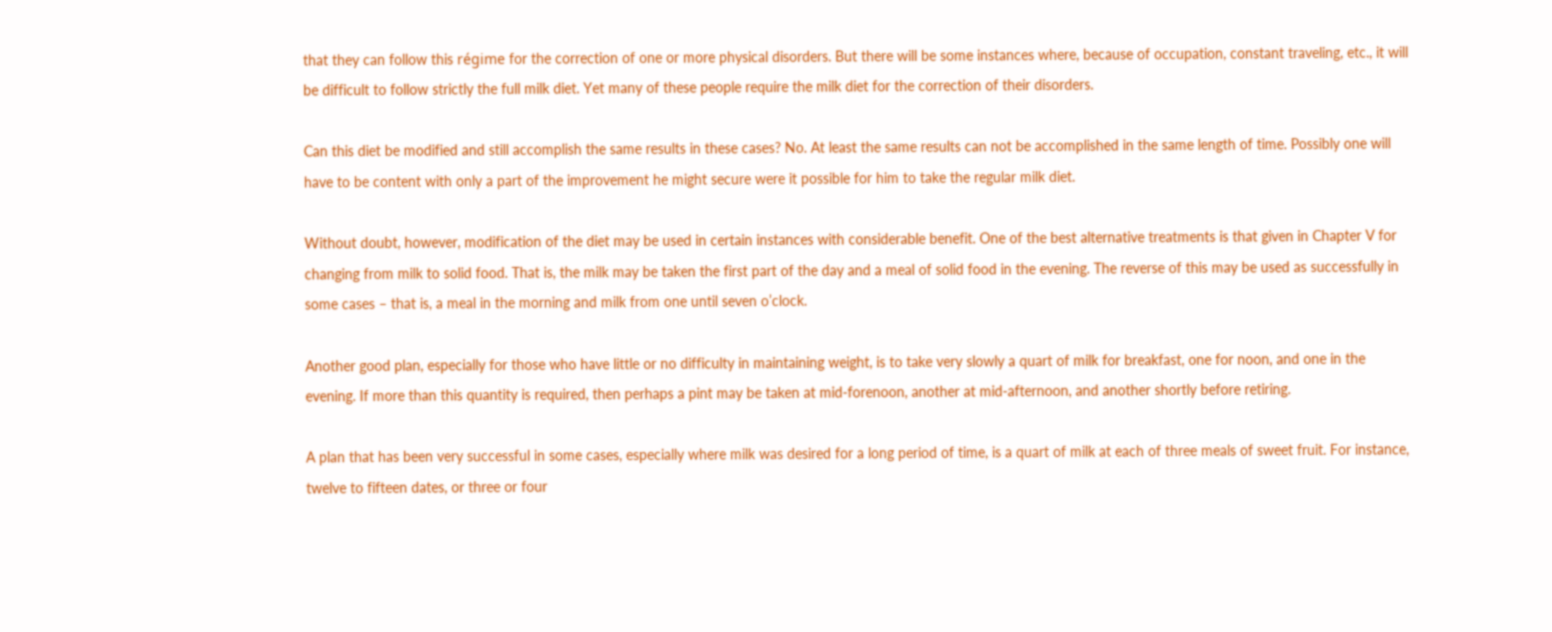that they can follow this régime for the correction of one or more physical disorders. But there will be some instances where, because of occupation, constant traveling, etc., it will be difficult to follow strictly the full milk diet. Yet many of these people require the milk diet for the correction of their disorders.

Can this diet be modified and still accomplish the same results in these cases? No. At least the same results can not be accomplished in the same length of time. Possibly one will have to be content with only a part of the improvement he might secure were it possible for him to take the regular milk diet.

Without doubt, however, modification of the diet may be used in certain instances with considerable benefit. One of the best alternative treatments is that given in Chapter V for changing from milk to solid food. That is, the milk may be taken the first part of the day and a meal of solid food in the evening. The reverse of this may be used as successfully in some cases – that is, a meal in the morning and milk from one until seven o’clock.

Another good plan, especially for those who have little or no difficulty in maintaining weight, is to take very slowly a quart of milk for breakfast, one for noon, and one in the evening. If more than this quantity is required, then perhaps a pint may be taken at mid-forenoon, another at mid-afternoon, and another shortly before retiring.

A plan that has been very successful in some cases, especially where milk was desired for a long period of time, is a quart of milk at each of three meals of sweet fruit. For instance, twelve to fifteen dates, or three or four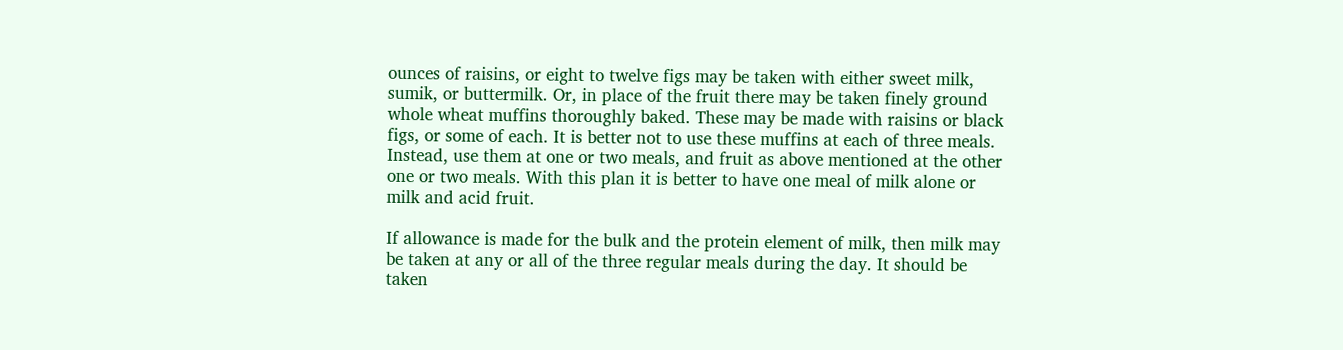ounces of raisins, or eight to twelve figs may be taken with either sweet milk, sumik, or buttermilk. Or, in place of the fruit there may be taken finely ground whole wheat muffins thoroughly baked. These may be made with raisins or black figs, or some of each. It is better not to use these muffins at each of three meals. Instead, use them at one or two meals, and fruit as above mentioned at the other one or two meals. With this plan it is better to have one meal of milk alone or milk and acid fruit.

If allowance is made for the bulk and the protein element of milk, then milk may be taken at any or all of the three regular meals during the day. It should be taken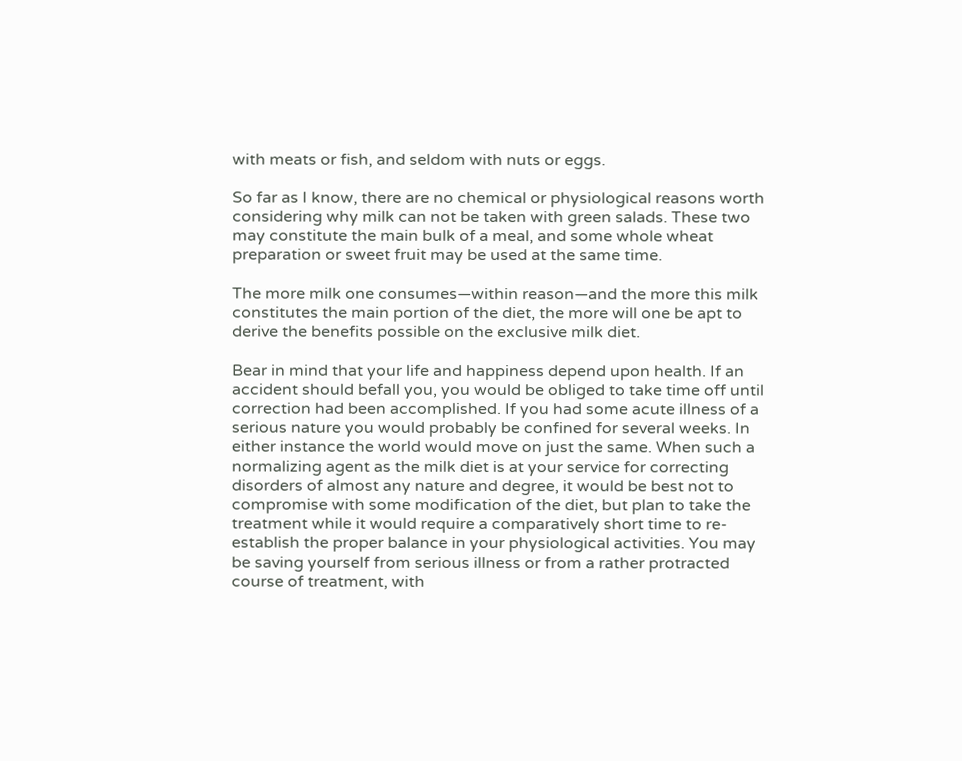with meats or fish, and seldom with nuts or eggs.

So far as I know, there are no chemical or physiological reasons worth considering why milk can not be taken with green salads. These two may constitute the main bulk of a meal, and some whole wheat preparation or sweet fruit may be used at the same time.

The more milk one consumes—within reason—and the more this milk constitutes the main portion of the diet, the more will one be apt to derive the benefits possible on the exclusive milk diet.

Bear in mind that your life and happiness depend upon health. If an accident should befall you, you would be obliged to take time off until correction had been accomplished. If you had some acute illness of a serious nature you would probably be confined for several weeks. In either instance the world would move on just the same. When such a normalizing agent as the milk diet is at your service for correcting disorders of almost any nature and degree, it would be best not to compromise with some modification of the diet, but plan to take the treatment while it would require a comparatively short time to re-establish the proper balance in your physiological activities. You may be saving yourself from serious illness or from a rather protracted course of treatment, with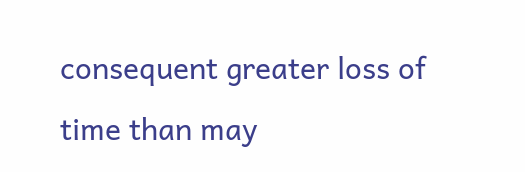consequent greater loss of time than may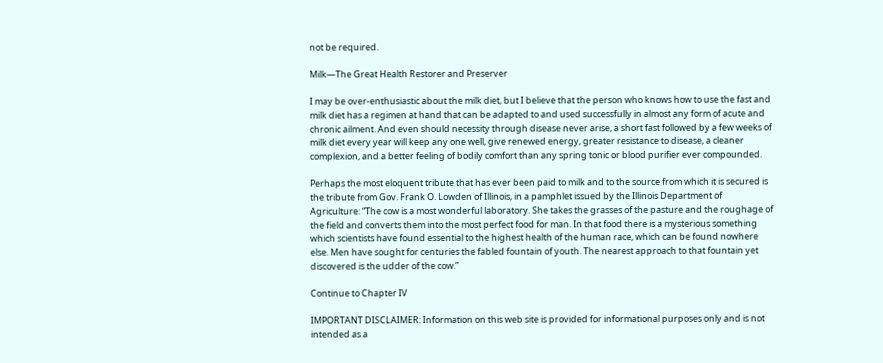not be required.

Milk—The Great Health Restorer and Preserver

I may be over-enthusiastic about the milk diet, but I believe that the person who knows how to use the fast and milk diet has a regimen at hand that can be adapted to and used successfully in almost any form of acute and chronic ailment. And even should necessity through disease never arise, a short fast followed by a few weeks of milk diet every year will keep any one well, give renewed energy, greater resistance to disease, a cleaner complexion, and a better feeling of bodily comfort than any spring tonic or blood purifier ever compounded.

Perhaps the most eloquent tribute that has ever been paid to milk and to the source from which it is secured is the tribute from Gov. Frank O. Lowden of Illinois, in a pamphlet issued by the Illinois Department of Agriculture: “The cow is a most wonderful laboratory. She takes the grasses of the pasture and the roughage of the field and converts them into the most perfect food for man. In that food there is a mysterious something which scientists have found essential to the highest health of the human race, which can be found nowhere else. Men have sought for centuries the fabled fountain of youth. The nearest approach to that fountain yet discovered is the udder of the cow.”

Continue to Chapter IV

IMPORTANT DISCLAIMER: Information on this web site is provided for informational purposes only and is not intended as a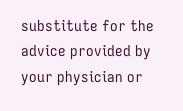substitute for the advice provided by your physician or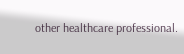other healthcare professional.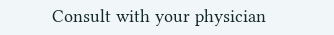Consult with your physician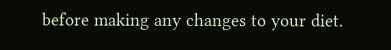before making any changes to your diet.